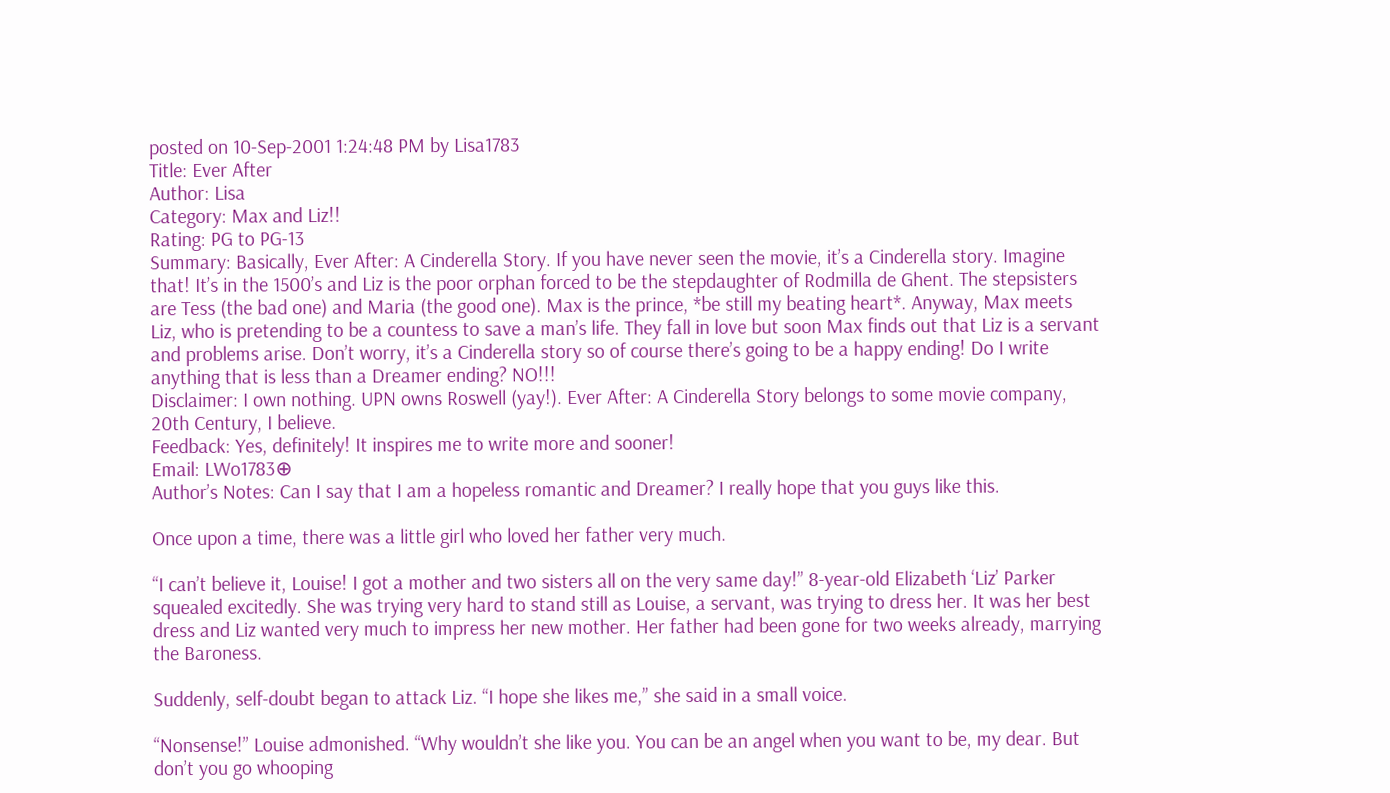posted on 10-Sep-2001 1:24:48 PM by Lisa1783
Title: Ever After
Author: Lisa
Category: Max and Liz!!
Rating: PG to PG-13
Summary: Basically, Ever After: A Cinderella Story. If you have never seen the movie, it’s a Cinderella story. Imagine that! It’s in the 1500’s and Liz is the poor orphan forced to be the stepdaughter of Rodmilla de Ghent. The stepsisters are Tess (the bad one) and Maria (the good one). Max is the prince, *be still my beating heart*. Anyway, Max meets Liz, who is pretending to be a countess to save a man’s life. They fall in love but soon Max finds out that Liz is a servant and problems arise. Don’t worry, it’s a Cinderella story so of course there’s going to be a happy ending! Do I write anything that is less than a Dreamer ending? NO!!!
Disclaimer: I own nothing. UPN owns Roswell (yay!). Ever After: A Cinderella Story belongs to some movie company, 20th Century, I believe.
Feedback: Yes, definitely! It inspires me to write more and sooner!
Email: LWo1783⊕
Author’s Notes: Can I say that I am a hopeless romantic and Dreamer? I really hope that you guys like this.

Once upon a time, there was a little girl who loved her father very much.

“I can’t believe it, Louise! I got a mother and two sisters all on the very same day!” 8-year-old Elizabeth ‘Liz’ Parker squealed excitedly. She was trying very hard to stand still as Louise, a servant, was trying to dress her. It was her best dress and Liz wanted very much to impress her new mother. Her father had been gone for two weeks already, marrying the Baroness.

Suddenly, self-doubt began to attack Liz. “I hope she likes me,” she said in a small voice.

“Nonsense!” Louise admonished. “Why wouldn’t she like you. You can be an angel when you want to be, my dear. But don’t you go whooping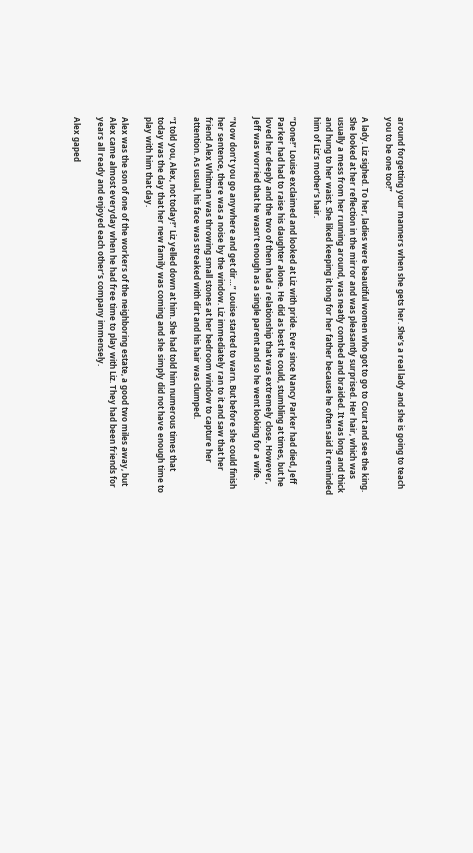around forgetting your manners when she gets her. She’s a real lady and she is going to teach you to be one too!”

A lady. Liz sighed. To her, ladies were beautiful women who got to go to Court and see the king. She looked at her reflection in the mirror and was pleasantly surprised. Her hair, which was usually a mess from her running around, was neatly combed and braided. It was long and thick and hung to her waist. She liked keeping it long for her father because he often said it reminded him of Liz’s mother’s hair.

“Done!” Louise exclaimed and looked at Liz with pride. Ever since Nancy Parker had died, Jeff Parker had had to raise his daughter alone. He did as best he could, stumbling at times, but he loved her deeply and the two of them had a relationship that was extremely close. However, Jeff was worried that he wasn’t enough as a single parent and so he went looking for a wife.

“Now don’t you go anywhere and get dir…” Louise started to warn. But before she could finish her sentence, there was a noise by the window. Liz immediately ran to it and saw that her friend Alex Whitman was throwing small stones at her bedroom window to capture her attention. As usual, his face was streaked with dirt and his hair was clumped.

“I told you, Alex, not today!” Liz yelled down at him. She had told him numerous times that today was the day that her new family was coming and she simply did not have enough time to play with him that day.

Alex was the son of one of the workers of the neighboring estate, a good two miles away, but Alex came almost everyday when he had free time to play with Liz. They had been friends for years all ready and enjoyed each other’s company immensely.

Alex gaped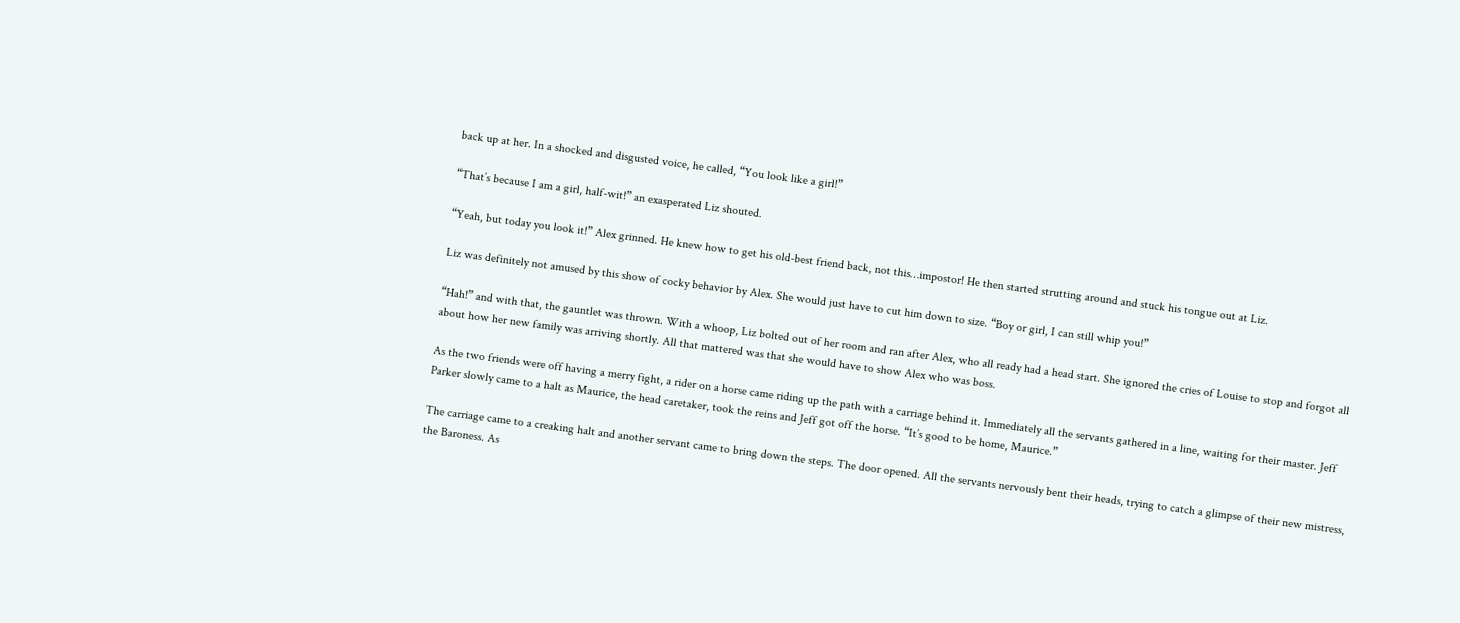back up at her. In a shocked and disgusted voice, he called, “You look like a girl!”

“That’s because I am a girl, half-wit!” an exasperated Liz shouted.

“Yeah, but today you look it!” Alex grinned. He knew how to get his old-best friend back, not this…impostor! He then started strutting around and stuck his tongue out at Liz.

Liz was definitely not amused by this show of cocky behavior by Alex. She would just have to cut him down to size. “Boy or girl, I can still whip you!”

“Hah!” and with that, the gauntlet was thrown. With a whoop, Liz bolted out of her room and ran after Alex, who all ready had a head start. She ignored the cries of Louise to stop and forgot all about how her new family was arriving shortly. All that mattered was that she would have to show Alex who was boss.

As the two friends were off having a merry fight, a rider on a horse came riding up the path with a carriage behind it. Immediately all the servants gathered in a line, waiting for their master. Jeff Parker slowly came to a halt as Maurice, the head caretaker, took the reins and Jeff got off the horse. “It’s good to be home, Maurice.”

The carriage came to a creaking halt and another servant came to bring down the steps. The door opened. All the servants nervously bent their heads, trying to catch a glimpse of their new mistress, the Baroness. As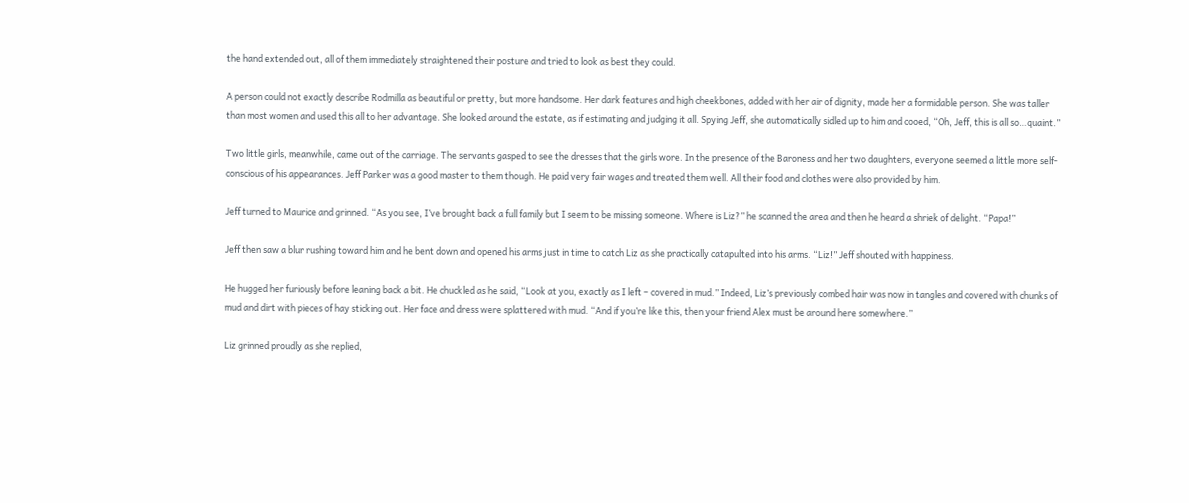the hand extended out, all of them immediately straightened their posture and tried to look as best they could.

A person could not exactly describe Rodmilla as beautiful or pretty, but more handsome. Her dark features and high cheekbones, added with her air of dignity, made her a formidable person. She was taller than most women and used this all to her advantage. She looked around the estate, as if estimating and judging it all. Spying Jeff, she automatically sidled up to him and cooed, “Oh, Jeff, this is all so…quaint.”

Two little girls, meanwhile, came out of the carriage. The servants gasped to see the dresses that the girls wore. In the presence of the Baroness and her two daughters, everyone seemed a little more self-conscious of his appearances. Jeff Parker was a good master to them though. He paid very fair wages and treated them well. All their food and clothes were also provided by him.

Jeff turned to Maurice and grinned. “As you see, I’ve brought back a full family but I seem to be missing someone. Where is Liz?” he scanned the area and then he heard a shriek of delight. “Papa!”

Jeff then saw a blur rushing toward him and he bent down and opened his arms just in time to catch Liz as she practically catapulted into his arms. “Liz!” Jeff shouted with happiness.

He hugged her furiously before leaning back a bit. He chuckled as he said, “Look at you, exactly as I left – covered in mud.” Indeed, Liz’s previously combed hair was now in tangles and covered with chunks of mud and dirt with pieces of hay sticking out. Her face and dress were splattered with mud. “And if you’re like this, then your friend Alex must be around here somewhere.”

Liz grinned proudly as she replied,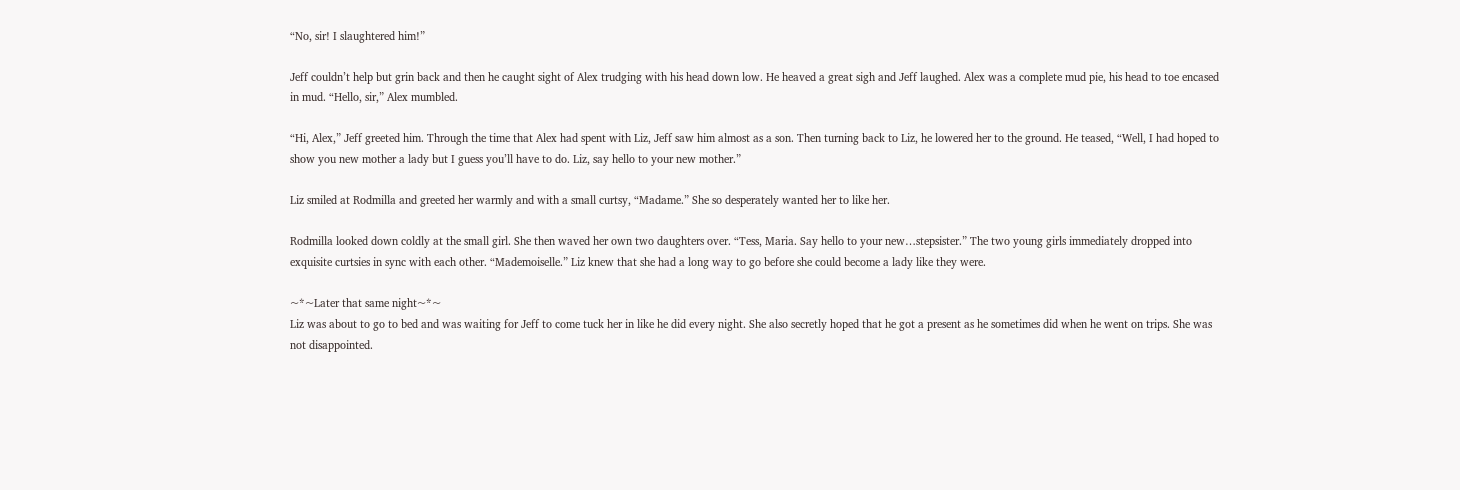“No, sir! I slaughtered him!”

Jeff couldn’t help but grin back and then he caught sight of Alex trudging with his head down low. He heaved a great sigh and Jeff laughed. Alex was a complete mud pie, his head to toe encased in mud. “Hello, sir,” Alex mumbled.

“Hi, Alex,” Jeff greeted him. Through the time that Alex had spent with Liz, Jeff saw him almost as a son. Then turning back to Liz, he lowered her to the ground. He teased, “Well, I had hoped to show you new mother a lady but I guess you’ll have to do. Liz, say hello to your new mother.”

Liz smiled at Rodmilla and greeted her warmly and with a small curtsy, “Madame.” She so desperately wanted her to like her.

Rodmilla looked down coldly at the small girl. She then waved her own two daughters over. “Tess, Maria. Say hello to your new…stepsister.” The two young girls immediately dropped into exquisite curtsies in sync with each other. “Mademoiselle.” Liz knew that she had a long way to go before she could become a lady like they were.

~*~Later that same night~*~
Liz was about to go to bed and was waiting for Jeff to come tuck her in like he did every night. She also secretly hoped that he got a present as he sometimes did when he went on trips. She was not disappointed.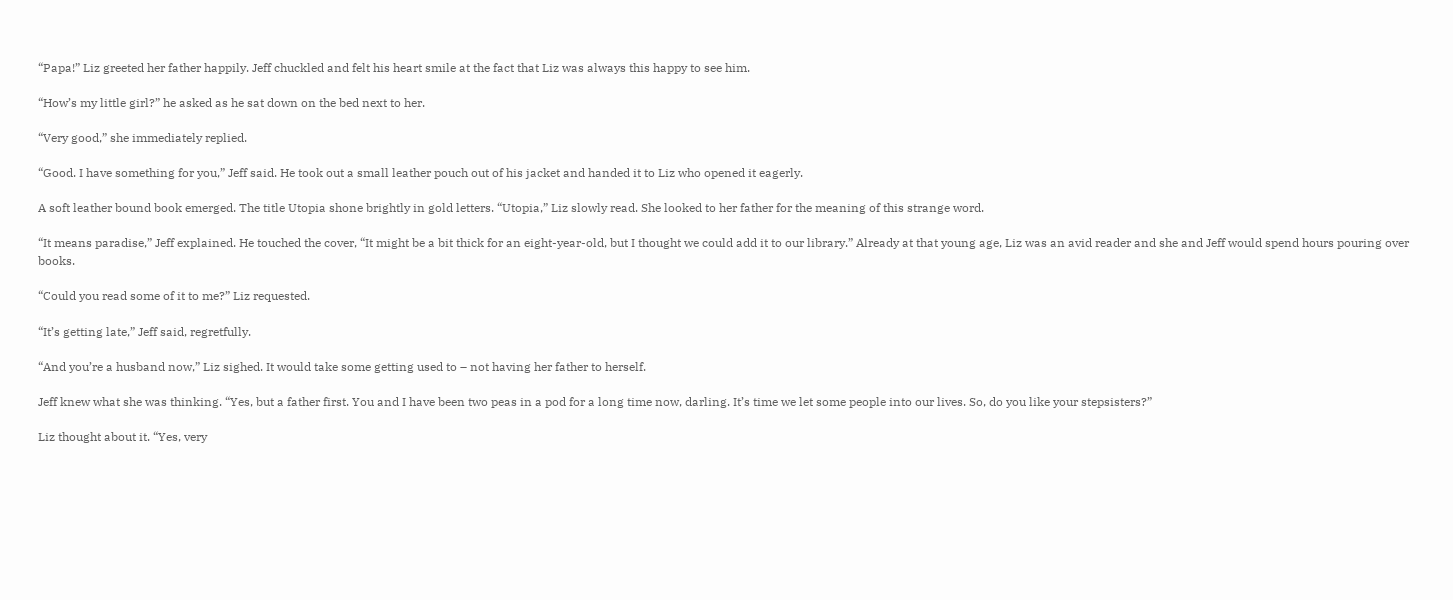“Papa!” Liz greeted her father happily. Jeff chuckled and felt his heart smile at the fact that Liz was always this happy to see him.

“How’s my little girl?” he asked as he sat down on the bed next to her.

“Very good,” she immediately replied.

“Good. I have something for you,” Jeff said. He took out a small leather pouch out of his jacket and handed it to Liz who opened it eagerly.

A soft leather bound book emerged. The title Utopia shone brightly in gold letters. “Utopia,” Liz slowly read. She looked to her father for the meaning of this strange word.

“It means paradise,” Jeff explained. He touched the cover, “It might be a bit thick for an eight-year-old, but I thought we could add it to our library.” Already at that young age, Liz was an avid reader and she and Jeff would spend hours pouring over books.

“Could you read some of it to me?” Liz requested.

“It’s getting late,” Jeff said, regretfully.

“And you’re a husband now,” Liz sighed. It would take some getting used to – not having her father to herself.

Jeff knew what she was thinking. “Yes, but a father first. You and I have been two peas in a pod for a long time now, darling. It’s time we let some people into our lives. So, do you like your stepsisters?”

Liz thought about it. “Yes, very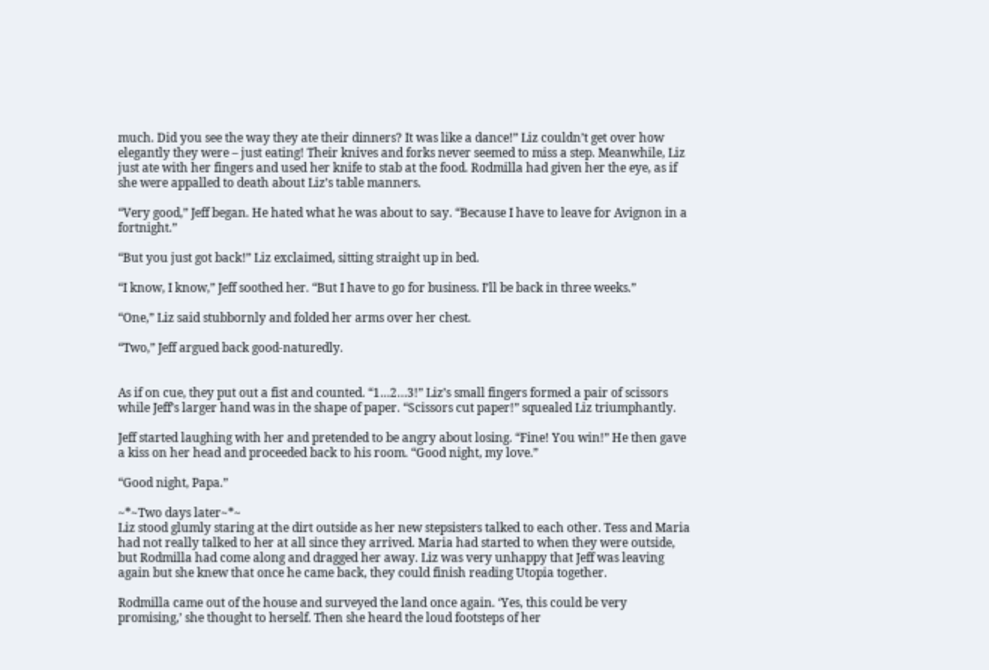much. Did you see the way they ate their dinners? It was like a dance!” Liz couldn’t get over how elegantly they were – just eating! Their knives and forks never seemed to miss a step. Meanwhile, Liz just ate with her fingers and used her knife to stab at the food. Rodmilla had given her the eye, as if she were appalled to death about Liz’s table manners.

“Very good,” Jeff began. He hated what he was about to say. “Because I have to leave for Avignon in a fortnight.”

“But you just got back!” Liz exclaimed, sitting straight up in bed.

“I know, I know,” Jeff soothed her. “But I have to go for business. I’ll be back in three weeks.”

“One,” Liz said stubbornly and folded her arms over her chest.

“Two,” Jeff argued back good-naturedly.


As if on cue, they put out a fist and counted. “1…2…3!” Liz’s small fingers formed a pair of scissors while Jeff’s larger hand was in the shape of paper. “Scissors cut paper!” squealed Liz triumphantly.

Jeff started laughing with her and pretended to be angry about losing. “Fine! You win!” He then gave a kiss on her head and proceeded back to his room. “Good night, my love.”

“Good night, Papa.”

~*~Two days later~*~
Liz stood glumly staring at the dirt outside as her new stepsisters talked to each other. Tess and Maria had not really talked to her at all since they arrived. Maria had started to when they were outside, but Rodmilla had come along and dragged her away. Liz was very unhappy that Jeff was leaving again but she knew that once he came back, they could finish reading Utopia together.

Rodmilla came out of the house and surveyed the land once again. ‘Yes, this could be very promising,’ she thought to herself. Then she heard the loud footsteps of her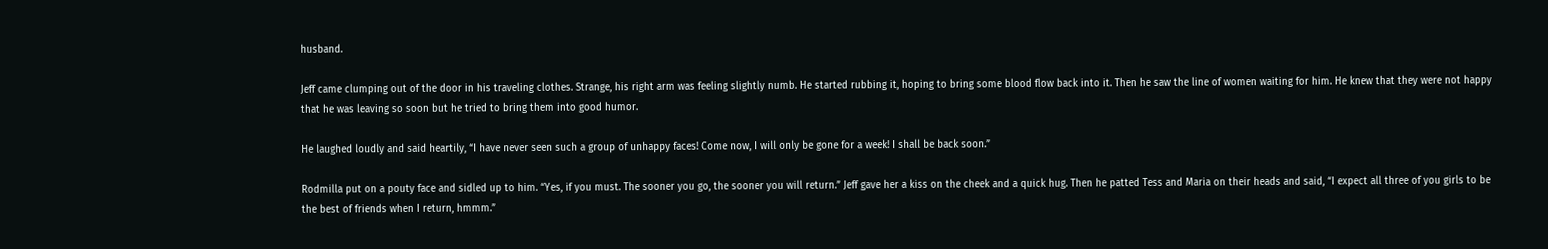husband.

Jeff came clumping out of the door in his traveling clothes. Strange, his right arm was feeling slightly numb. He started rubbing it, hoping to bring some blood flow back into it. Then he saw the line of women waiting for him. He knew that they were not happy that he was leaving so soon but he tried to bring them into good humor.

He laughed loudly and said heartily, “I have never seen such a group of unhappy faces! Come now, I will only be gone for a week! I shall be back soon.”

Rodmilla put on a pouty face and sidled up to him. “Yes, if you must. The sooner you go, the sooner you will return.” Jeff gave her a kiss on the cheek and a quick hug. Then he patted Tess and Maria on their heads and said, “I expect all three of you girls to be the best of friends when I return, hmmm.”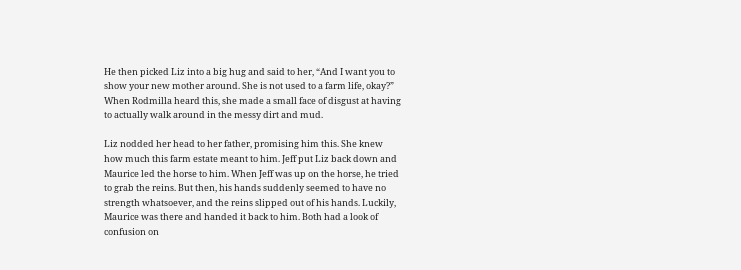He then picked Liz into a big hug and said to her, “And I want you to show your new mother around. She is not used to a farm life, okay?” When Rodmilla heard this, she made a small face of disgust at having to actually walk around in the messy dirt and mud.

Liz nodded her head to her father, promising him this. She knew how much this farm estate meant to him. Jeff put Liz back down and Maurice led the horse to him. When Jeff was up on the horse, he tried to grab the reins. But then, his hands suddenly seemed to have no strength whatsoever, and the reins slipped out of his hands. Luckily, Maurice was there and handed it back to him. Both had a look of confusion on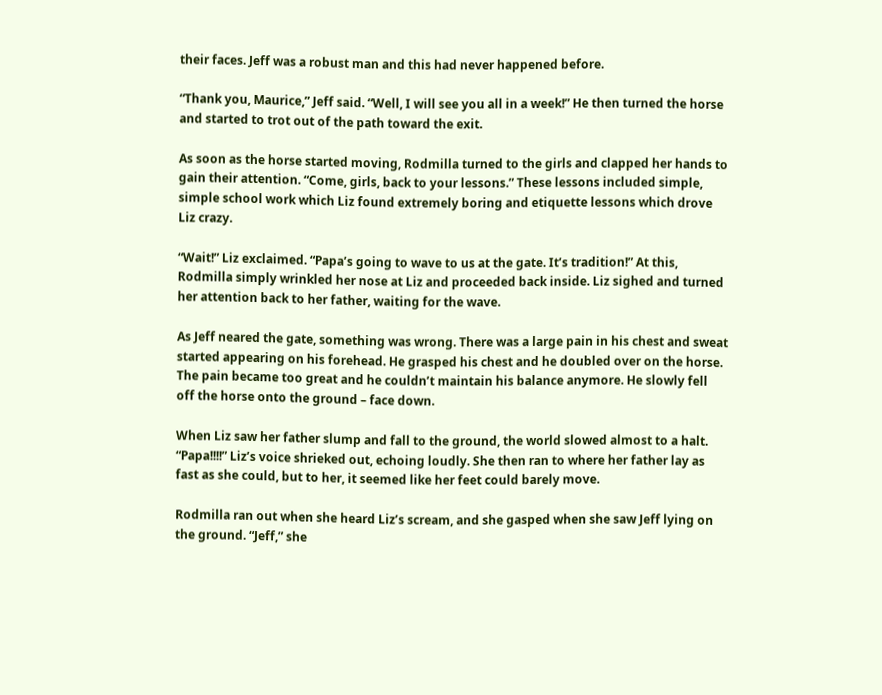their faces. Jeff was a robust man and this had never happened before.

“Thank you, Maurice,” Jeff said. “Well, I will see you all in a week!” He then turned the horse and started to trot out of the path toward the exit.

As soon as the horse started moving, Rodmilla turned to the girls and clapped her hands to gain their attention. “Come, girls, back to your lessons.” These lessons included simple, simple school work which Liz found extremely boring and etiquette lessons which drove Liz crazy.

“Wait!” Liz exclaimed. “Papa’s going to wave to us at the gate. It’s tradition!” At this, Rodmilla simply wrinkled her nose at Liz and proceeded back inside. Liz sighed and turned her attention back to her father, waiting for the wave.

As Jeff neared the gate, something was wrong. There was a large pain in his chest and sweat started appearing on his forehead. He grasped his chest and he doubled over on the horse. The pain became too great and he couldn’t maintain his balance anymore. He slowly fell off the horse onto the ground – face down.

When Liz saw her father slump and fall to the ground, the world slowed almost to a halt. “Papa!!!!” Liz’s voice shrieked out, echoing loudly. She then ran to where her father lay as fast as she could, but to her, it seemed like her feet could barely move.

Rodmilla ran out when she heard Liz’s scream, and she gasped when she saw Jeff lying on the ground. “Jeff,” she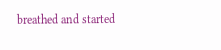breathed and started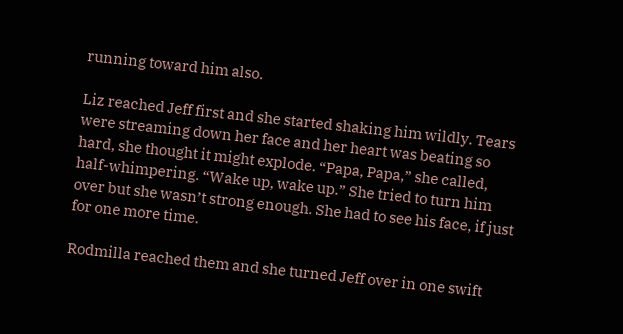running toward him also.

Liz reached Jeff first and she started shaking him wildly. Tears were streaming down her face and her heart was beating so hard, she thought it might explode. “Papa, Papa,” she called, half-whimpering. “Wake up, wake up.” She tried to turn him over but she wasn’t strong enough. She had to see his face, if just for one more time.

Rodmilla reached them and she turned Jeff over in one swift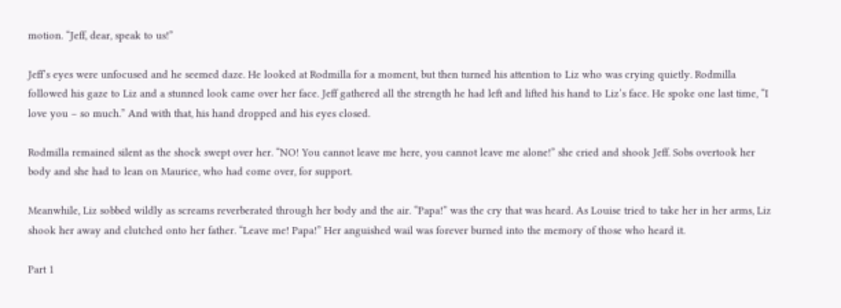motion. “Jeff, dear, speak to us!”

Jeff’s eyes were unfocused and he seemed daze. He looked at Rodmilla for a moment, but then turned his attention to Liz who was crying quietly. Rodmilla followed his gaze to Liz and a stunned look came over her face. Jeff gathered all the strength he had left and lifted his hand to Liz’s face. He spoke one last time, “I love you – so much.” And with that, his hand dropped and his eyes closed.

Rodmilla remained silent as the shock swept over her. “NO! You cannot leave me here, you cannot leave me alone!” she cried and shook Jeff. Sobs overtook her body and she had to lean on Maurice, who had come over, for support.

Meanwhile, Liz sobbed wildly as screams reverberated through her body and the air. “Papa!” was the cry that was heard. As Louise tried to take her in her arms, Liz shook her away and clutched onto her father. “Leave me! Papa!” Her anguished wail was forever burned into the memory of those who heard it.

Part 1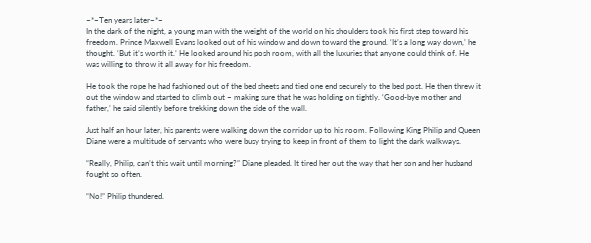~*~Ten years later~*~
In the dark of the night, a young man with the weight of the world on his shoulders took his first step toward his freedom. Prince Maxwell Evans looked out of his window and down toward the ground. ‘It’s a long way down,’ he thought. ‘But it’s worth it.’ He looked around his posh room, with all the luxuries that anyone could think of. He was willing to throw it all away for his freedom.

He took the rope he had fashioned out of the bed sheets and tied one end securely to the bed post. He then threw it out the window and started to climb out – making sure that he was holding on tightly. ‘Good-bye mother and father,’ he said silently before trekking down the side of the wall.

Just half an hour later, his parents were walking down the corridor up to his room. Following King Philip and Queen Diane were a multitude of servants who were busy trying to keep in front of them to light the dark walkways.

“Really, Philip, can’t this wait until morning?” Diane pleaded. It tired her out the way that her son and her husband fought so often.

“No!” Philip thundered.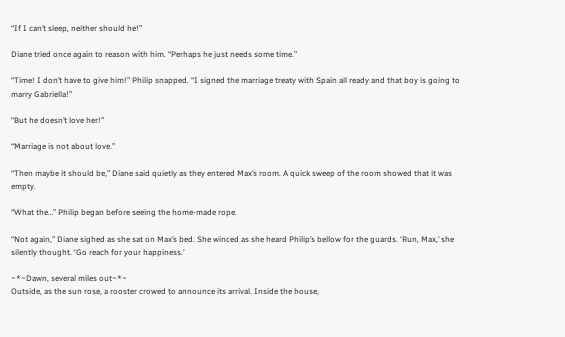“If I can’t sleep, neither should he!”

Diane tried once again to reason with him. “Perhaps he just needs some time.”

“Time! I don’t have to give him!” Philip snapped. “I signed the marriage treaty with Spain all ready and that boy is going to marry Gabriella!”

“But he doesn’t love her!”

“Marriage is not about love.”

“Then maybe it should be,” Diane said quietly as they entered Max’s room. A quick sweep of the room showed that it was empty.

“What the…” Philip began before seeing the home-made rope.

“Not again,” Diane sighed as she sat on Max’s bed. She winced as she heard Philip’s bellow for the guards. ‘Run, Max,’ she silently thought. ‘Go reach for your happiness.’

~*~Dawn, several miles out~*~
Outside, as the sun rose, a rooster crowed to announce its arrival. Inside the house,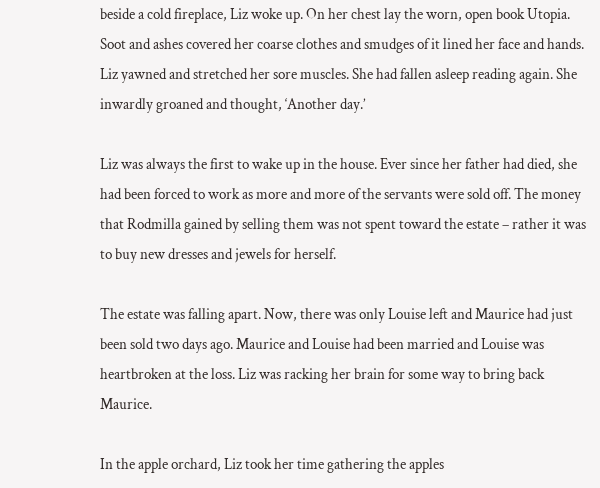beside a cold fireplace, Liz woke up. On her chest lay the worn, open book Utopia. Soot and ashes covered her coarse clothes and smudges of it lined her face and hands. Liz yawned and stretched her sore muscles. She had fallen asleep reading again. She inwardly groaned and thought, ‘Another day.’

Liz was always the first to wake up in the house. Ever since her father had died, she had been forced to work as more and more of the servants were sold off. The money that Rodmilla gained by selling them was not spent toward the estate – rather it was to buy new dresses and jewels for herself.

The estate was falling apart. Now, there was only Louise left and Maurice had just been sold two days ago. Maurice and Louise had been married and Louise was heartbroken at the loss. Liz was racking her brain for some way to bring back Maurice.

In the apple orchard, Liz took her time gathering the apples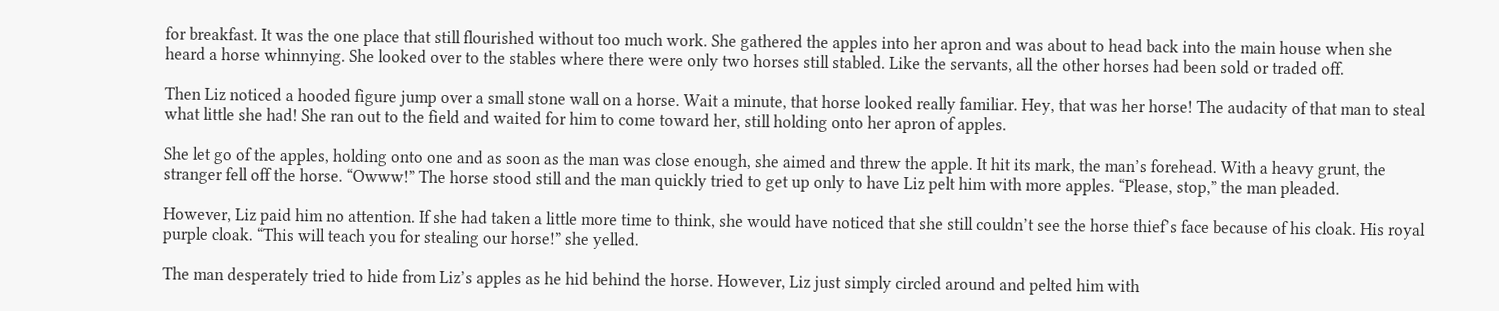for breakfast. It was the one place that still flourished without too much work. She gathered the apples into her apron and was about to head back into the main house when she heard a horse whinnying. She looked over to the stables where there were only two horses still stabled. Like the servants, all the other horses had been sold or traded off.

Then Liz noticed a hooded figure jump over a small stone wall on a horse. Wait a minute, that horse looked really familiar. Hey, that was her horse! The audacity of that man to steal what little she had! She ran out to the field and waited for him to come toward her, still holding onto her apron of apples.

She let go of the apples, holding onto one and as soon as the man was close enough, she aimed and threw the apple. It hit its mark, the man’s forehead. With a heavy grunt, the stranger fell off the horse. “Owww!” The horse stood still and the man quickly tried to get up only to have Liz pelt him with more apples. “Please, stop,” the man pleaded.

However, Liz paid him no attention. If she had taken a little more time to think, she would have noticed that she still couldn’t see the horse thief’s face because of his cloak. His royal purple cloak. “This will teach you for stealing our horse!” she yelled.

The man desperately tried to hide from Liz’s apples as he hid behind the horse. However, Liz just simply circled around and pelted him with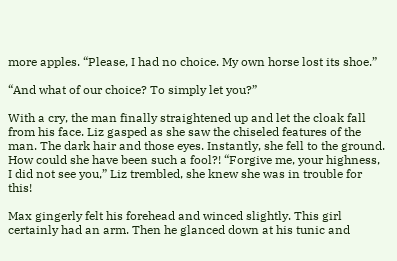more apples. “Please, I had no choice. My own horse lost its shoe.”

“And what of our choice? To simply let you?”

With a cry, the man finally straightened up and let the cloak fall from his face. Liz gasped as she saw the chiseled features of the man. The dark hair and those eyes. Instantly, she fell to the ground. How could she have been such a fool?! “Forgive me, your highness, I did not see you,” Liz trembled, she knew she was in trouble for this!

Max gingerly felt his forehead and winced slightly. This girl certainly had an arm. Then he glanced down at his tunic and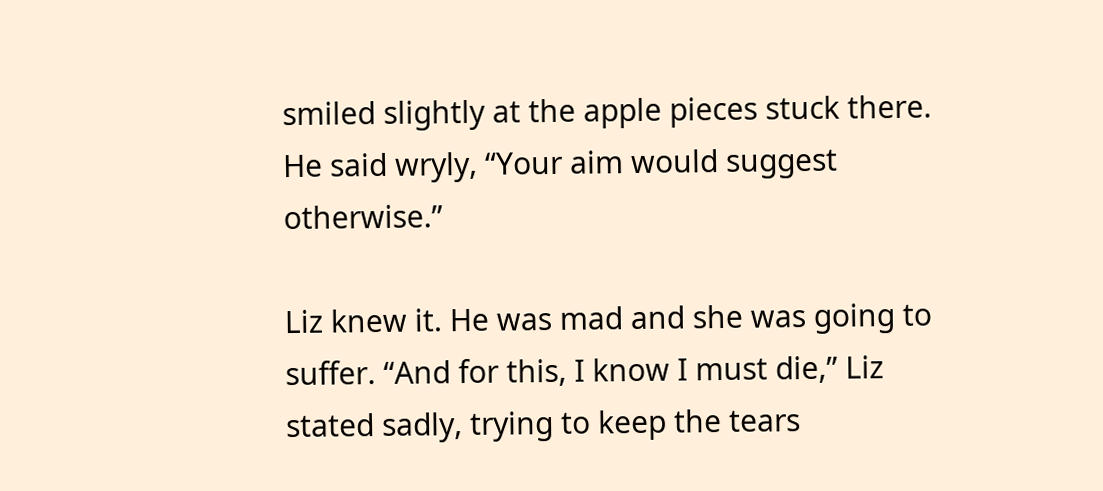smiled slightly at the apple pieces stuck there. He said wryly, “Your aim would suggest otherwise.”

Liz knew it. He was mad and she was going to suffer. “And for this, I know I must die,” Liz stated sadly, trying to keep the tears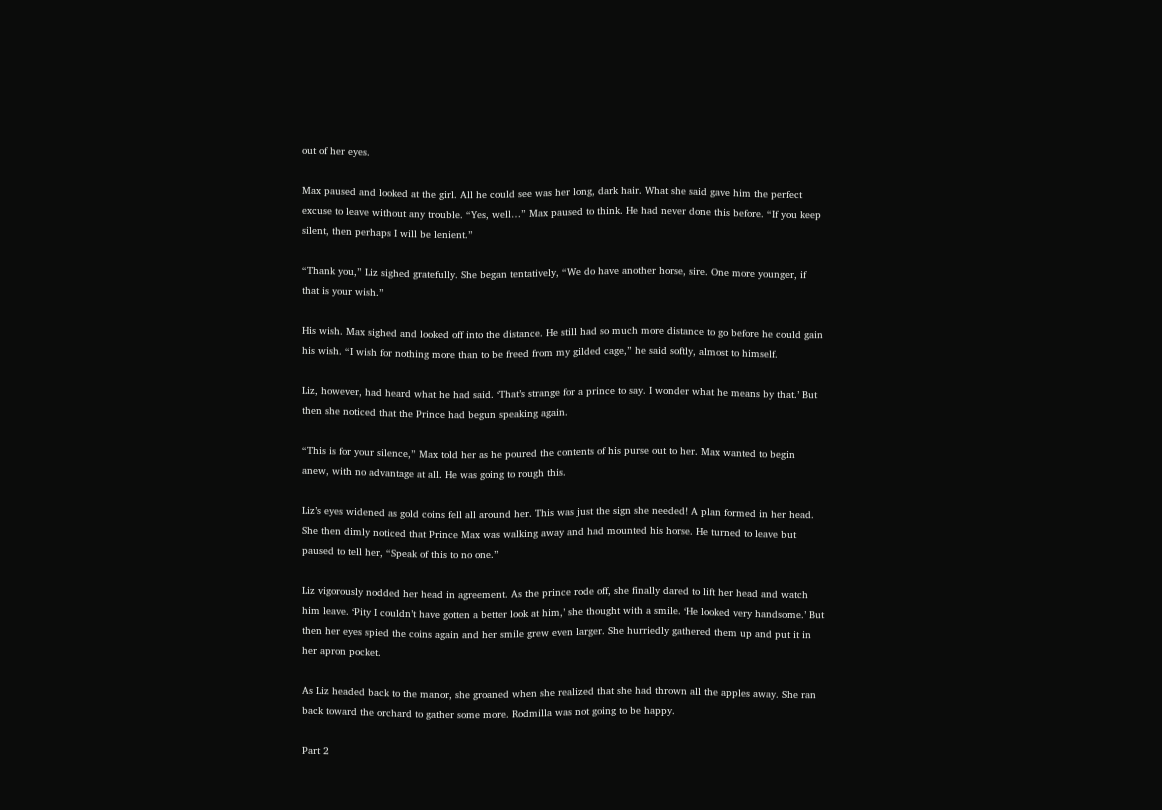out of her eyes.

Max paused and looked at the girl. All he could see was her long, dark hair. What she said gave him the perfect excuse to leave without any trouble. “Yes, well…” Max paused to think. He had never done this before. “If you keep silent, then perhaps I will be lenient.”

“Thank you,” Liz sighed gratefully. She began tentatively, “We do have another horse, sire. One more younger, if that is your wish.”

His wish. Max sighed and looked off into the distance. He still had so much more distance to go before he could gain his wish. “I wish for nothing more than to be freed from my gilded cage,” he said softly, almost to himself.

Liz, however, had heard what he had said. ‘That’s strange for a prince to say. I wonder what he means by that.’ But then she noticed that the Prince had begun speaking again.

“This is for your silence,” Max told her as he poured the contents of his purse out to her. Max wanted to begin anew, with no advantage at all. He was going to rough this.

Liz’s eyes widened as gold coins fell all around her. This was just the sign she needed! A plan formed in her head. She then dimly noticed that Prince Max was walking away and had mounted his horse. He turned to leave but paused to tell her, “Speak of this to no one.”

Liz vigorously nodded her head in agreement. As the prince rode off, she finally dared to lift her head and watch him leave. ‘Pity I couldn’t have gotten a better look at him,’ she thought with a smile. ‘He looked very handsome.’ But then her eyes spied the coins again and her smile grew even larger. She hurriedly gathered them up and put it in her apron pocket.

As Liz headed back to the manor, she groaned when she realized that she had thrown all the apples away. She ran back toward the orchard to gather some more. Rodmilla was not going to be happy.

Part 2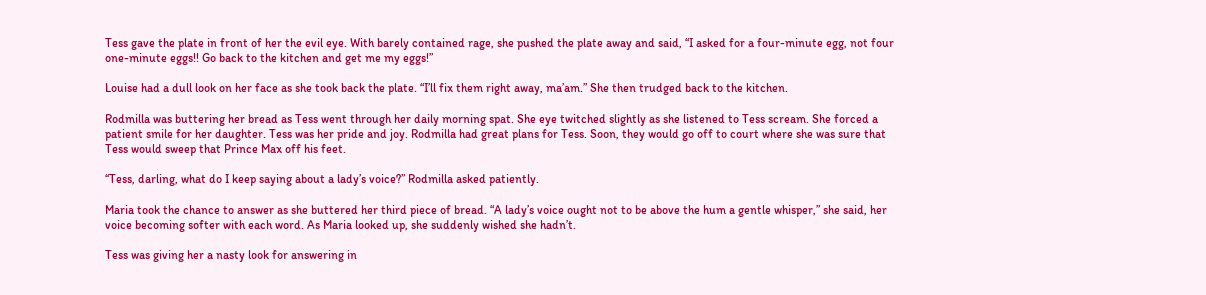Tess gave the plate in front of her the evil eye. With barely contained rage, she pushed the plate away and said, “I asked for a four-minute egg, not four one-minute eggs!! Go back to the kitchen and get me my eggs!”

Louise had a dull look on her face as she took back the plate. “I’ll fix them right away, ma’am.” She then trudged back to the kitchen.

Rodmilla was buttering her bread as Tess went through her daily morning spat. She eye twitched slightly as she listened to Tess scream. She forced a patient smile for her daughter. Tess was her pride and joy. Rodmilla had great plans for Tess. Soon, they would go off to court where she was sure that Tess would sweep that Prince Max off his feet.

“Tess, darling, what do I keep saying about a lady’s voice?” Rodmilla asked patiently.

Maria took the chance to answer as she buttered her third piece of bread. “A lady’s voice ought not to be above the hum a gentle whisper,” she said, her voice becoming softer with each word. As Maria looked up, she suddenly wished she hadn’t.

Tess was giving her a nasty look for answering in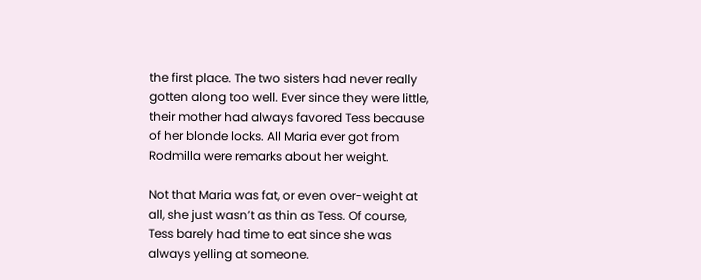the first place. The two sisters had never really gotten along too well. Ever since they were little, their mother had always favored Tess because of her blonde locks. All Maria ever got from Rodmilla were remarks about her weight.

Not that Maria was fat, or even over-weight at all, she just wasn’t as thin as Tess. Of course, Tess barely had time to eat since she was always yelling at someone.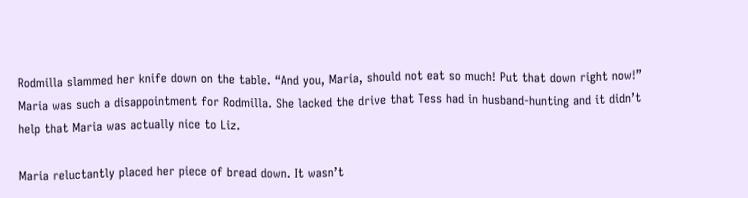Rodmilla slammed her knife down on the table. “And you, Maria, should not eat so much! Put that down right now!” Maria was such a disappointment for Rodmilla. She lacked the drive that Tess had in husband-hunting and it didn’t help that Maria was actually nice to Liz.

Maria reluctantly placed her piece of bread down. It wasn’t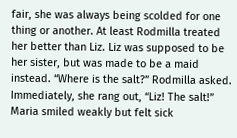fair, she was always being scolded for one thing or another. At least Rodmilla treated her better than Liz. Liz was supposed to be her sister, but was made to be a maid instead. “Where is the salt?” Rodmilla asked. Immediately, she rang out, “Liz! The salt!” Maria smiled weakly but felt sick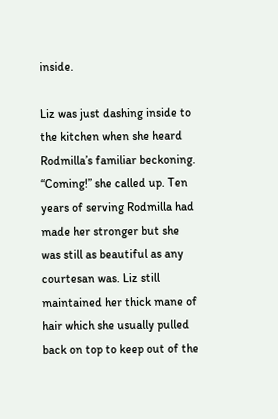inside.

Liz was just dashing inside to the kitchen when she heard Rodmilla’s familiar beckoning. “Coming!” she called up. Ten years of serving Rodmilla had made her stronger but she was still as beautiful as any courtesan was. Liz still maintained her thick mane of hair which she usually pulled back on top to keep out of the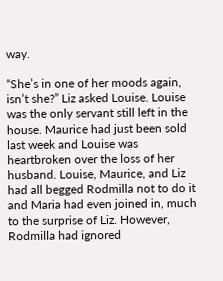way.

“She’s in one of her moods again, isn’t she?” Liz asked Louise. Louise was the only servant still left in the house. Maurice had just been sold last week and Louise was heartbroken over the loss of her husband. Louise, Maurice, and Liz had all begged Rodmilla not to do it and Maria had even joined in, much to the surprise of Liz. However, Rodmilla had ignored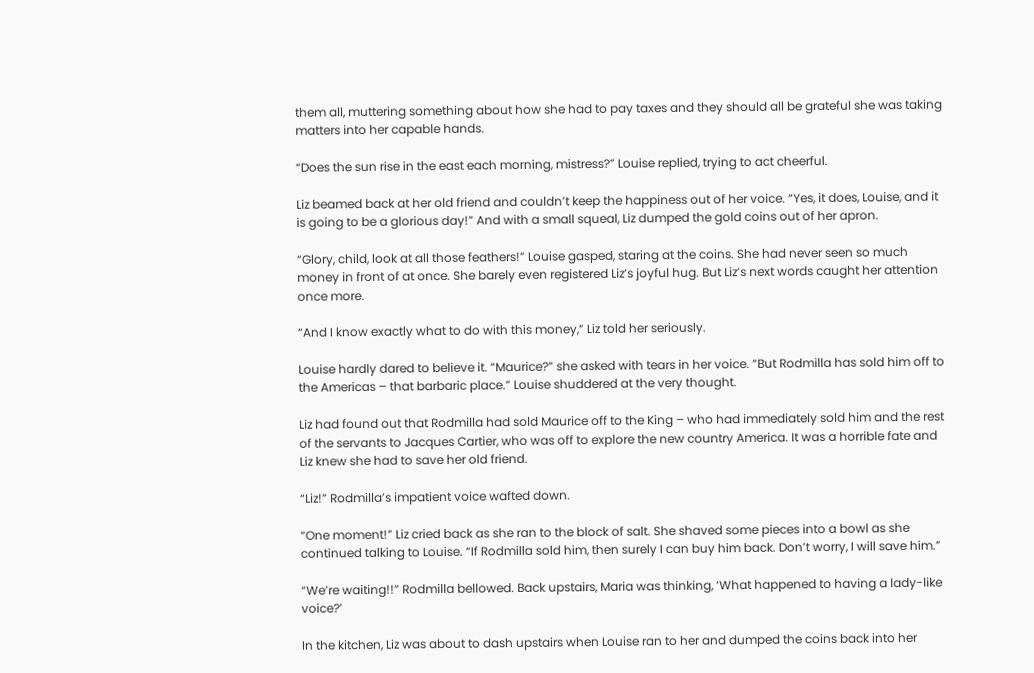them all, muttering something about how she had to pay taxes and they should all be grateful she was taking matters into her capable hands.

“Does the sun rise in the east each morning, mistress?” Louise replied, trying to act cheerful.

Liz beamed back at her old friend and couldn’t keep the happiness out of her voice. “Yes, it does, Louise, and it is going to be a glorious day!” And with a small squeal, Liz dumped the gold coins out of her apron.

“Glory, child, look at all those feathers!” Louise gasped, staring at the coins. She had never seen so much money in front of at once. She barely even registered Liz’s joyful hug. But Liz’s next words caught her attention once more.

“And I know exactly what to do with this money,” Liz told her seriously.

Louise hardly dared to believe it. “Maurice?” she asked with tears in her voice. “But Rodmilla has sold him off to the Americas – that barbaric place.” Louise shuddered at the very thought.

Liz had found out that Rodmilla had sold Maurice off to the King – who had immediately sold him and the rest of the servants to Jacques Cartier, who was off to explore the new country America. It was a horrible fate and Liz knew she had to save her old friend.

“Liz!” Rodmilla’s impatient voice wafted down.

“One moment!” Liz cried back as she ran to the block of salt. She shaved some pieces into a bowl as she continued talking to Louise. “If Rodmilla sold him, then surely I can buy him back. Don’t worry, I will save him.”

“We’re waiting!!” Rodmilla bellowed. Back upstairs, Maria was thinking, ‘What happened to having a lady-like voice?’

In the kitchen, Liz was about to dash upstairs when Louise ran to her and dumped the coins back into her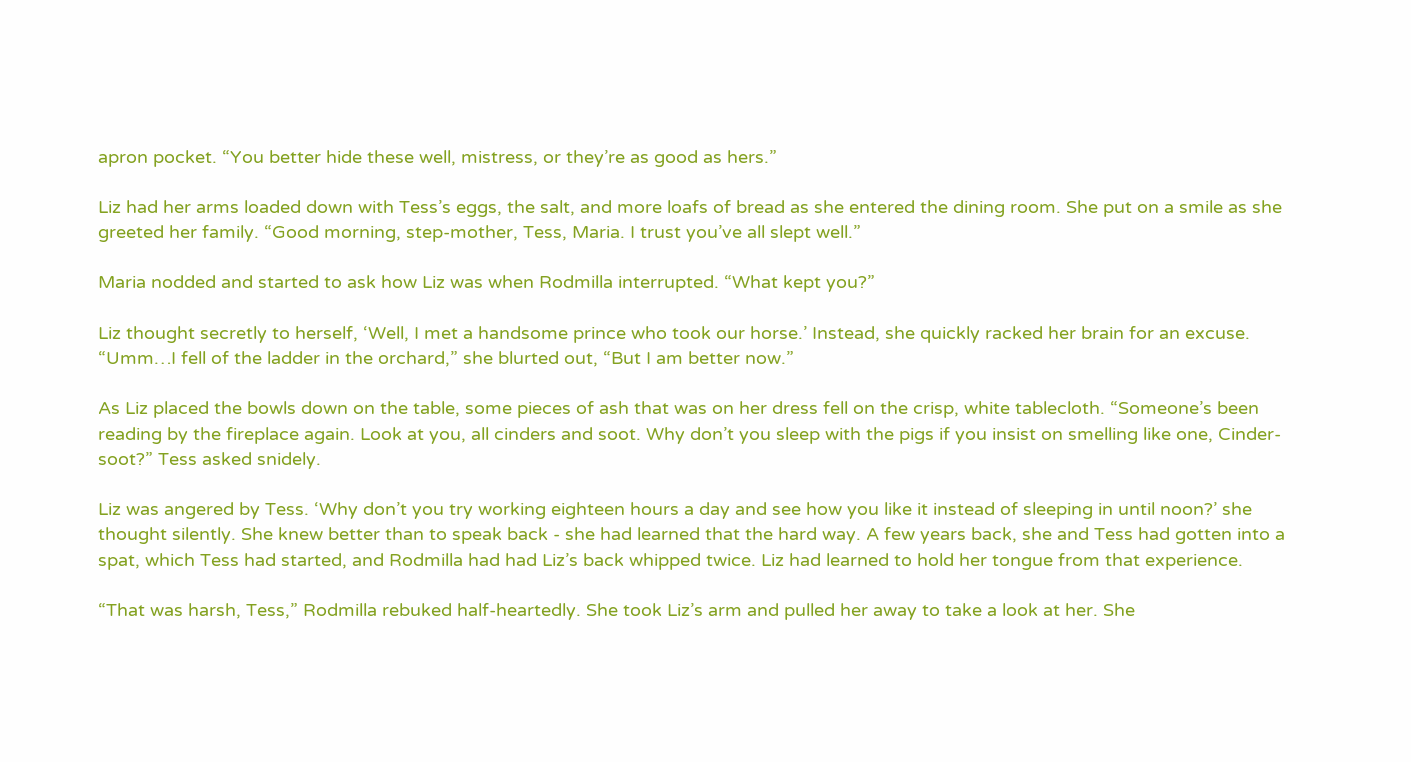apron pocket. “You better hide these well, mistress, or they’re as good as hers.”

Liz had her arms loaded down with Tess’s eggs, the salt, and more loafs of bread as she entered the dining room. She put on a smile as she greeted her family. “Good morning, step-mother, Tess, Maria. I trust you’ve all slept well.”

Maria nodded and started to ask how Liz was when Rodmilla interrupted. “What kept you?”

Liz thought secretly to herself, ‘Well, I met a handsome prince who took our horse.’ Instead, she quickly racked her brain for an excuse. “Umm…I fell of the ladder in the orchard,” she blurted out, “But I am better now.”

As Liz placed the bowls down on the table, some pieces of ash that was on her dress fell on the crisp, white tablecloth. “Someone’s been reading by the fireplace again. Look at you, all cinders and soot. Why don’t you sleep with the pigs if you insist on smelling like one, Cinder-soot?” Tess asked snidely.

Liz was angered by Tess. ‘Why don’t you try working eighteen hours a day and see how you like it instead of sleeping in until noon?’ she thought silently. She knew better than to speak back - she had learned that the hard way. A few years back, she and Tess had gotten into a spat, which Tess had started, and Rodmilla had had Liz’s back whipped twice. Liz had learned to hold her tongue from that experience.

“That was harsh, Tess,” Rodmilla rebuked half-heartedly. She took Liz’s arm and pulled her away to take a look at her. She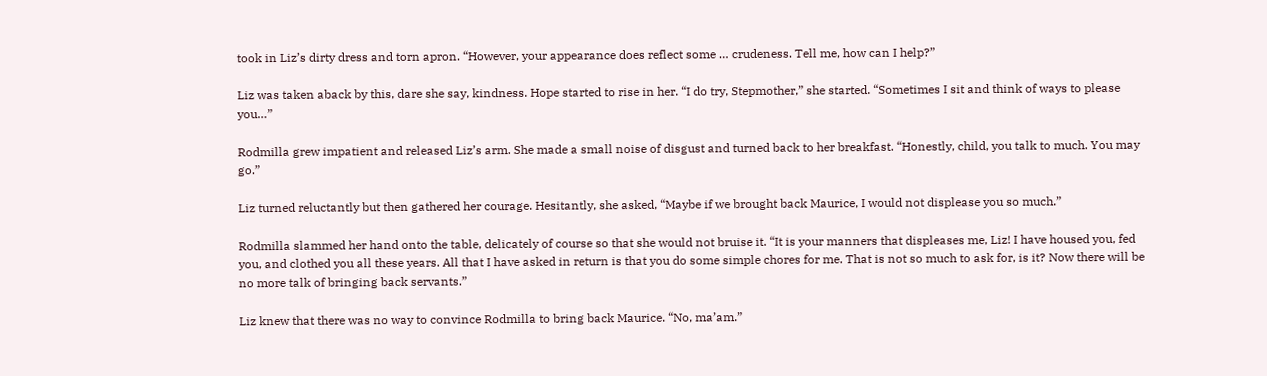took in Liz’s dirty dress and torn apron. “However, your appearance does reflect some … crudeness. Tell me, how can I help?”

Liz was taken aback by this, dare she say, kindness. Hope started to rise in her. “I do try, Stepmother,” she started. “Sometimes I sit and think of ways to please you…”

Rodmilla grew impatient and released Liz’s arm. She made a small noise of disgust and turned back to her breakfast. “Honestly, child, you talk to much. You may go.”

Liz turned reluctantly but then gathered her courage. Hesitantly, she asked, “Maybe if we brought back Maurice, I would not displease you so much.”

Rodmilla slammed her hand onto the table, delicately of course so that she would not bruise it. “It is your manners that displeases me, Liz! I have housed you, fed you, and clothed you all these years. All that I have asked in return is that you do some simple chores for me. That is not so much to ask for, is it? Now there will be no more talk of bringing back servants.”

Liz knew that there was no way to convince Rodmilla to bring back Maurice. “No, ma’am.”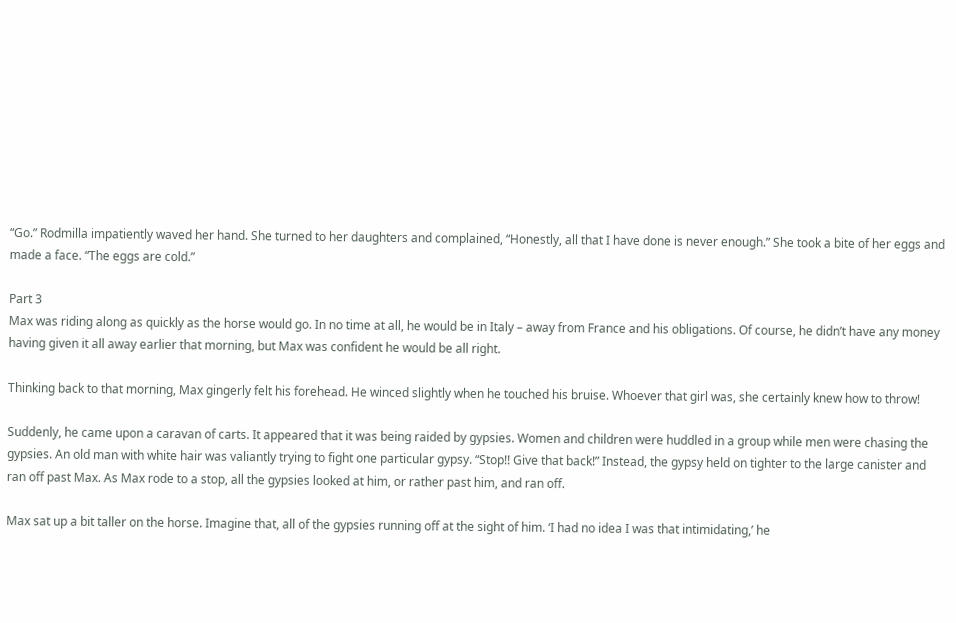“Go.” Rodmilla impatiently waved her hand. She turned to her daughters and complained, “Honestly, all that I have done is never enough.” She took a bite of her eggs and made a face. “The eggs are cold.”

Part 3
Max was riding along as quickly as the horse would go. In no time at all, he would be in Italy – away from France and his obligations. Of course, he didn’t have any money having given it all away earlier that morning, but Max was confident he would be all right.

Thinking back to that morning, Max gingerly felt his forehead. He winced slightly when he touched his bruise. Whoever that girl was, she certainly knew how to throw!

Suddenly, he came upon a caravan of carts. It appeared that it was being raided by gypsies. Women and children were huddled in a group while men were chasing the gypsies. An old man with white hair was valiantly trying to fight one particular gypsy. “Stop!! Give that back!” Instead, the gypsy held on tighter to the large canister and ran off past Max. As Max rode to a stop, all the gypsies looked at him, or rather past him, and ran off.

Max sat up a bit taller on the horse. Imagine that, all of the gypsies running off at the sight of him. ‘I had no idea I was that intimidating,’ he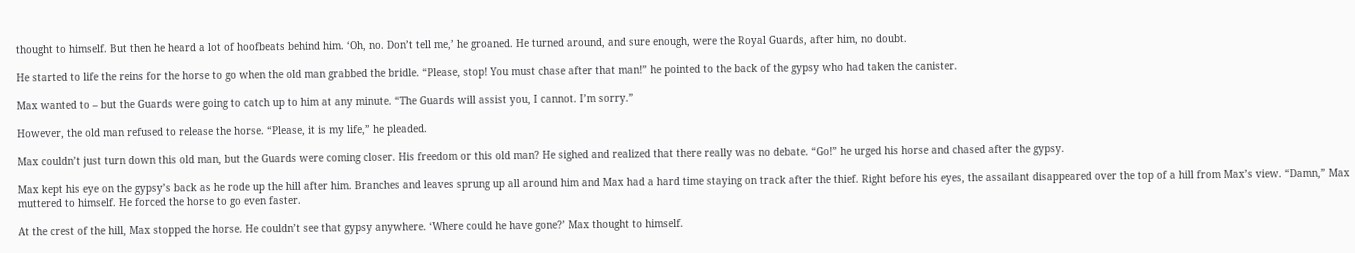thought to himself. But then he heard a lot of hoofbeats behind him. ‘Oh, no. Don’t tell me,’ he groaned. He turned around, and sure enough, were the Royal Guards, after him, no doubt.

He started to life the reins for the horse to go when the old man grabbed the bridle. “Please, stop! You must chase after that man!” he pointed to the back of the gypsy who had taken the canister.

Max wanted to – but the Guards were going to catch up to him at any minute. “The Guards will assist you, I cannot. I’m sorry.”

However, the old man refused to release the horse. “Please, it is my life,” he pleaded.

Max couldn’t just turn down this old man, but the Guards were coming closer. His freedom or this old man? He sighed and realized that there really was no debate. “Go!” he urged his horse and chased after the gypsy.

Max kept his eye on the gypsy’s back as he rode up the hill after him. Branches and leaves sprung up all around him and Max had a hard time staying on track after the thief. Right before his eyes, the assailant disappeared over the top of a hill from Max’s view. “Damn,” Max muttered to himself. He forced the horse to go even faster.

At the crest of the hill, Max stopped the horse. He couldn’t see that gypsy anywhere. ‘Where could he have gone?’ Max thought to himself.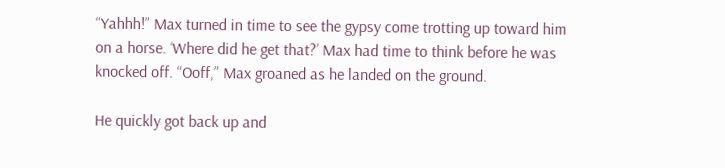“Yahhh!” Max turned in time to see the gypsy come trotting up toward him on a horse. ‘Where did he get that?’ Max had time to think before he was knocked off. “Ooff,” Max groaned as he landed on the ground.

He quickly got back up and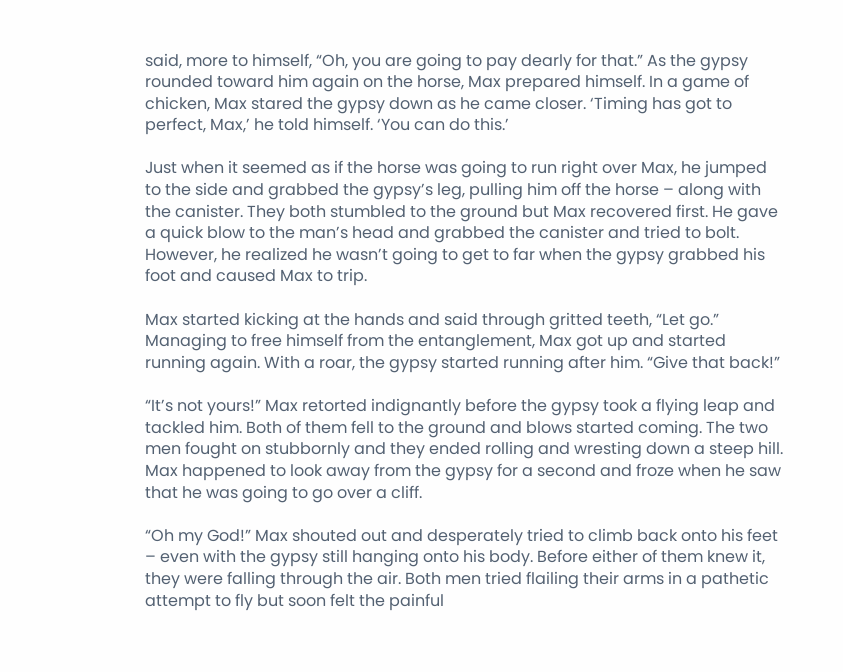said, more to himself, “Oh, you are going to pay dearly for that.” As the gypsy rounded toward him again on the horse, Max prepared himself. In a game of chicken, Max stared the gypsy down as he came closer. ‘Timing has got to perfect, Max,’ he told himself. ‘You can do this.’

Just when it seemed as if the horse was going to run right over Max, he jumped to the side and grabbed the gypsy’s leg, pulling him off the horse – along with the canister. They both stumbled to the ground but Max recovered first. He gave a quick blow to the man’s head and grabbed the canister and tried to bolt. However, he realized he wasn’t going to get to far when the gypsy grabbed his foot and caused Max to trip.

Max started kicking at the hands and said through gritted teeth, “Let go.” Managing to free himself from the entanglement, Max got up and started running again. With a roar, the gypsy started running after him. “Give that back!”

“It’s not yours!” Max retorted indignantly before the gypsy took a flying leap and tackled him. Both of them fell to the ground and blows started coming. The two men fought on stubbornly and they ended rolling and wresting down a steep hill. Max happened to look away from the gypsy for a second and froze when he saw that he was going to go over a cliff.

“Oh my God!” Max shouted out and desperately tried to climb back onto his feet – even with the gypsy still hanging onto his body. Before either of them knew it, they were falling through the air. Both men tried flailing their arms in a pathetic attempt to fly but soon felt the painful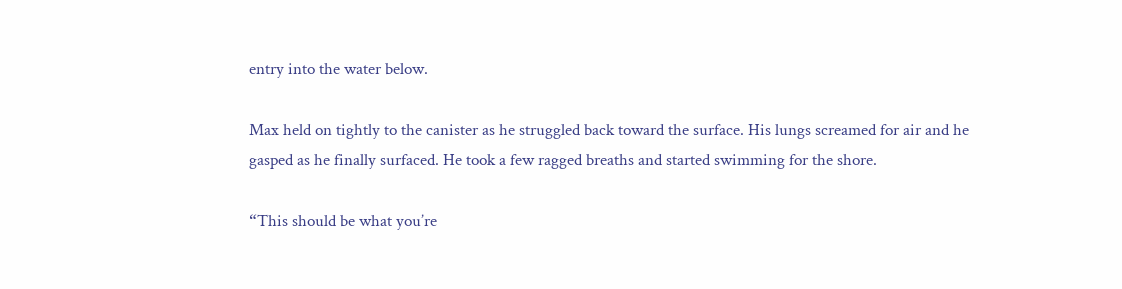entry into the water below.

Max held on tightly to the canister as he struggled back toward the surface. His lungs screamed for air and he gasped as he finally surfaced. He took a few ragged breaths and started swimming for the shore.

“This should be what you’re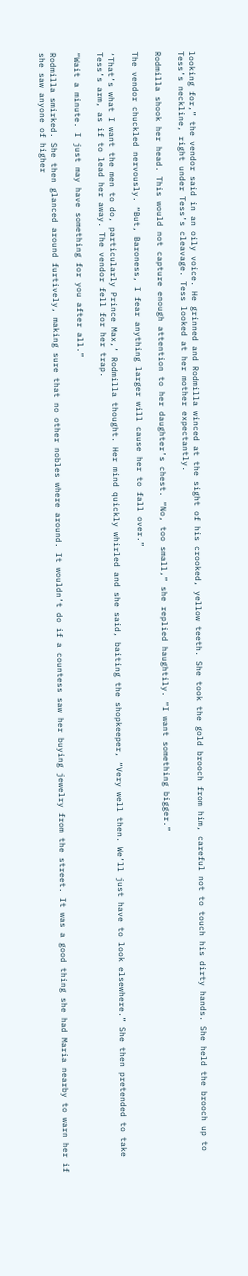looking for,” the vendor said in an oily voice. He grinned and Rodmilla winced at the sight of his crooked, yellow teeth. She took the gold brooch from him, careful not to touch his dirty hands. She held the brooch up to Tess’s neckline, right under Tess’s cleavage. Tess looked at her mother expectantly.

Rodmilla shook her head. This would not capture enough attention to her daughter’s chest. “No, too small,” she replied haughtily. “I want something bigger.”

The vendor chuckled nervously. “But, Baroness, I fear anything larger will cause her to fall over.”

‘That’s what I want the men to do, particularly Prince Max,’ Rodmilla thought. Her mind quickly whirled and she said, baiting the shopkeeper, “Very well then. We’ll just have to look elsewhere.” She then pretended to take Tess’s arm, as if to lead her away. The vendor fell for her trap.

“Wait a minute. I just may have something for you after all.”

Rodmilla smirked. She then glanced around furtively, making sure that no other nobles where around. It wouldn’t do if a countess saw her buying jewelry from the street. It was a good thing she had Maria nearby to warn her if she saw anyone of higher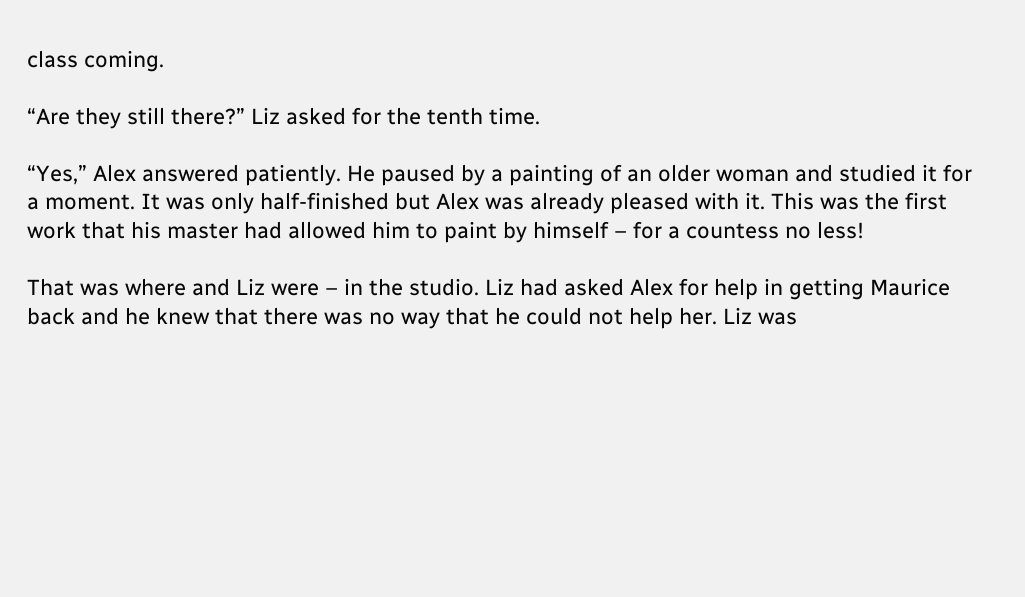class coming.

“Are they still there?” Liz asked for the tenth time.

“Yes,” Alex answered patiently. He paused by a painting of an older woman and studied it for a moment. It was only half-finished but Alex was already pleased with it. This was the first work that his master had allowed him to paint by himself – for a countess no less!

That was where and Liz were – in the studio. Liz had asked Alex for help in getting Maurice back and he knew that there was no way that he could not help her. Liz was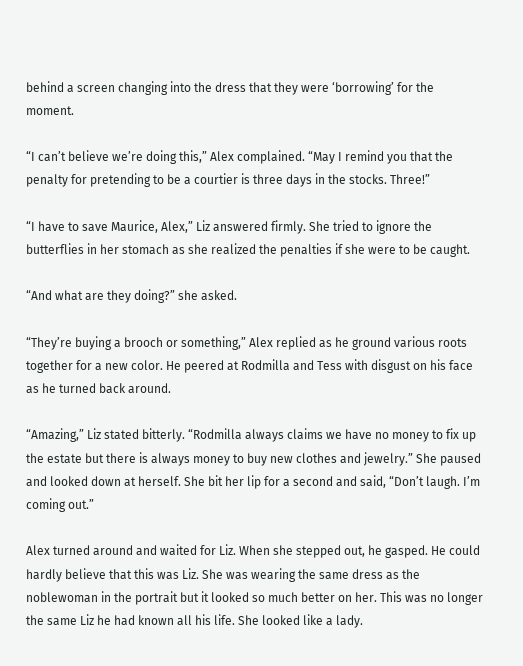behind a screen changing into the dress that they were ‘borrowing’ for the moment.

“I can’t believe we’re doing this,” Alex complained. “May I remind you that the penalty for pretending to be a courtier is three days in the stocks. Three!”

“I have to save Maurice, Alex,” Liz answered firmly. She tried to ignore the butterflies in her stomach as she realized the penalties if she were to be caught.

“And what are they doing?” she asked.

“They’re buying a brooch or something,” Alex replied as he ground various roots together for a new color. He peered at Rodmilla and Tess with disgust on his face as he turned back around.

“Amazing,” Liz stated bitterly. “Rodmilla always claims we have no money to fix up the estate but there is always money to buy new clothes and jewelry.” She paused and looked down at herself. She bit her lip for a second and said, “Don’t laugh. I’m coming out.”

Alex turned around and waited for Liz. When she stepped out, he gasped. He could hardly believe that this was Liz. She was wearing the same dress as the noblewoman in the portrait but it looked so much better on her. This was no longer the same Liz he had known all his life. She looked like a lady.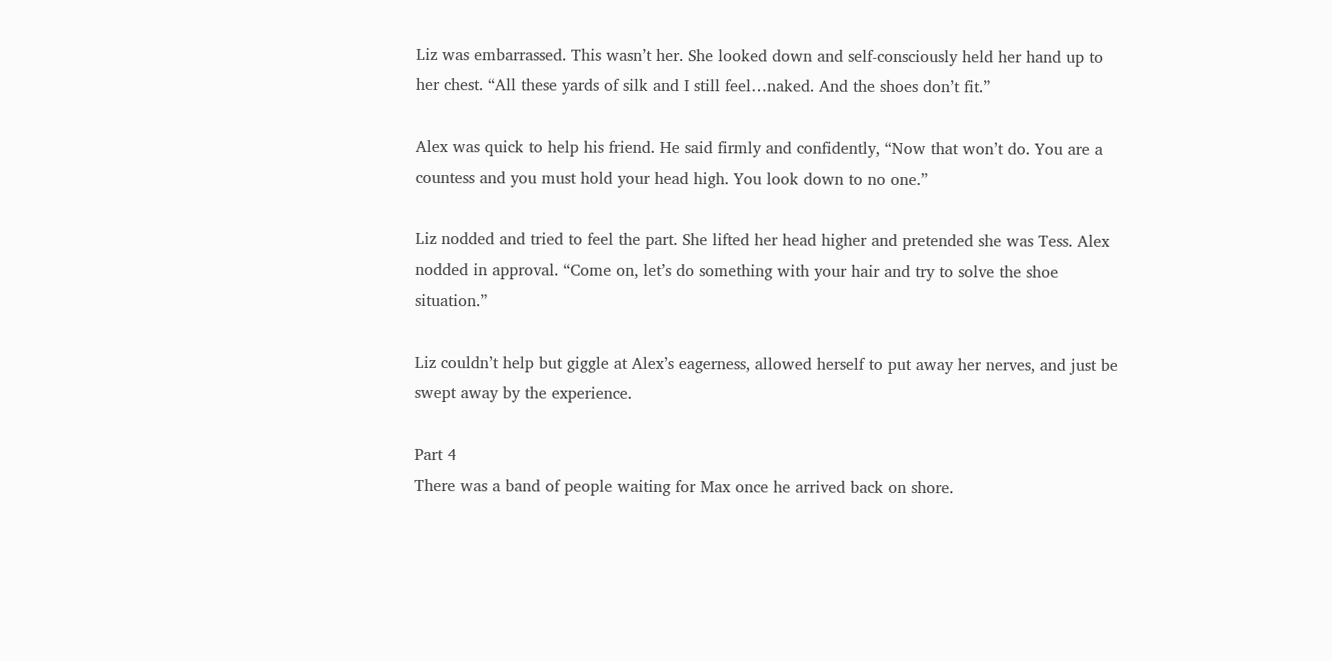Liz was embarrassed. This wasn’t her. She looked down and self-consciously held her hand up to her chest. “All these yards of silk and I still feel…naked. And the shoes don’t fit.”

Alex was quick to help his friend. He said firmly and confidently, “Now that won’t do. You are a countess and you must hold your head high. You look down to no one.”

Liz nodded and tried to feel the part. She lifted her head higher and pretended she was Tess. Alex nodded in approval. “Come on, let’s do something with your hair and try to solve the shoe situation.”

Liz couldn’t help but giggle at Alex’s eagerness, allowed herself to put away her nerves, and just be swept away by the experience.

Part 4
There was a band of people waiting for Max once he arrived back on shore.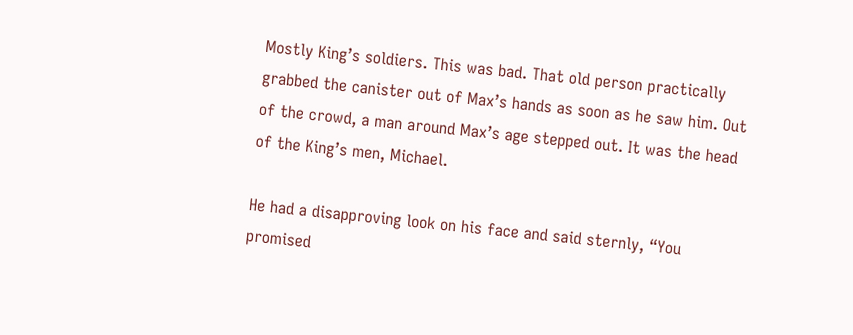Mostly King’s soldiers. This was bad. That old person practically grabbed the canister out of Max’s hands as soon as he saw him. Out of the crowd, a man around Max’s age stepped out. It was the head of the King’s men, Michael.

He had a disapproving look on his face and said sternly, “You promised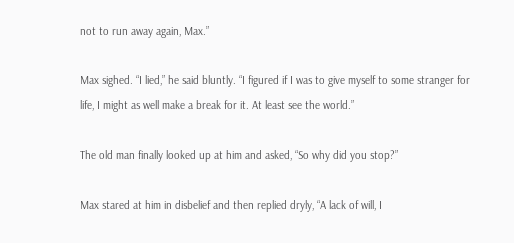not to run away again, Max.”

Max sighed. “I lied,” he said bluntly. “I figured if I was to give myself to some stranger for life, I might as well make a break for it. At least see the world.”

The old man finally looked up at him and asked, “So why did you stop?”

Max stared at him in disbelief and then replied dryly, “A lack of will, I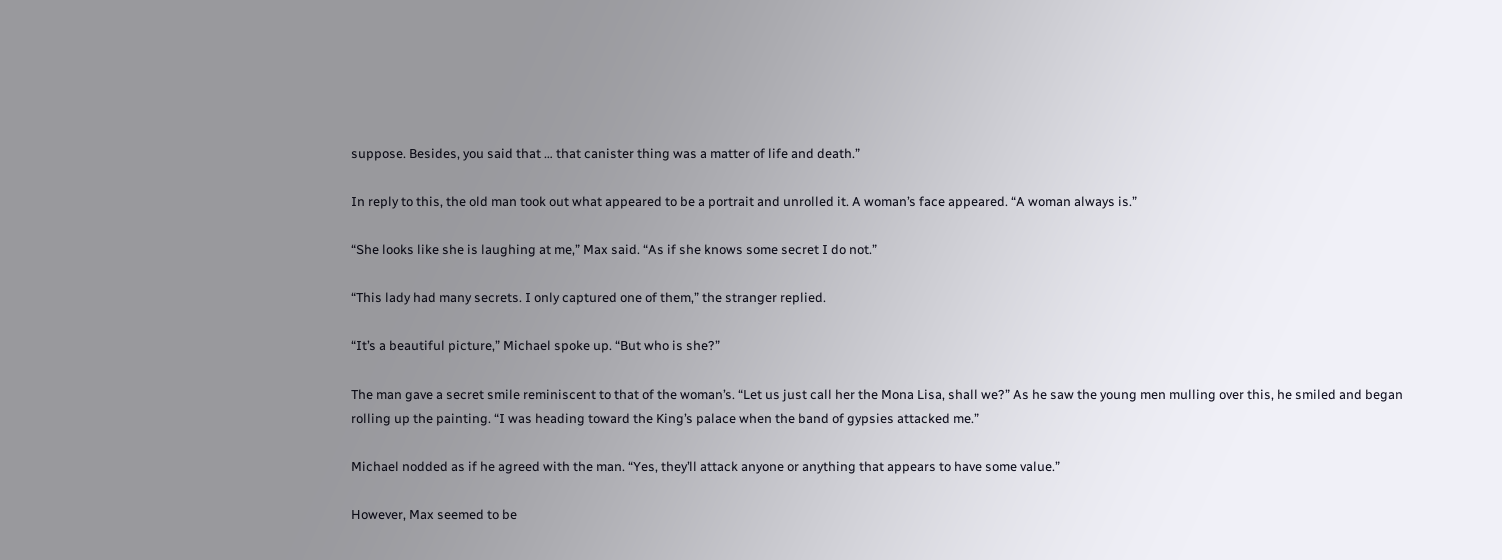suppose. Besides, you said that … that canister thing was a matter of life and death.”

In reply to this, the old man took out what appeared to be a portrait and unrolled it. A woman’s face appeared. “A woman always is.”

“She looks like she is laughing at me,” Max said. “As if she knows some secret I do not.”

“This lady had many secrets. I only captured one of them,” the stranger replied.

“It’s a beautiful picture,” Michael spoke up. “But who is she?”

The man gave a secret smile reminiscent to that of the woman’s. “Let us just call her the Mona Lisa, shall we?” As he saw the young men mulling over this, he smiled and began rolling up the painting. “I was heading toward the King’s palace when the band of gypsies attacked me.”

Michael nodded as if he agreed with the man. “Yes, they’ll attack anyone or anything that appears to have some value.”

However, Max seemed to be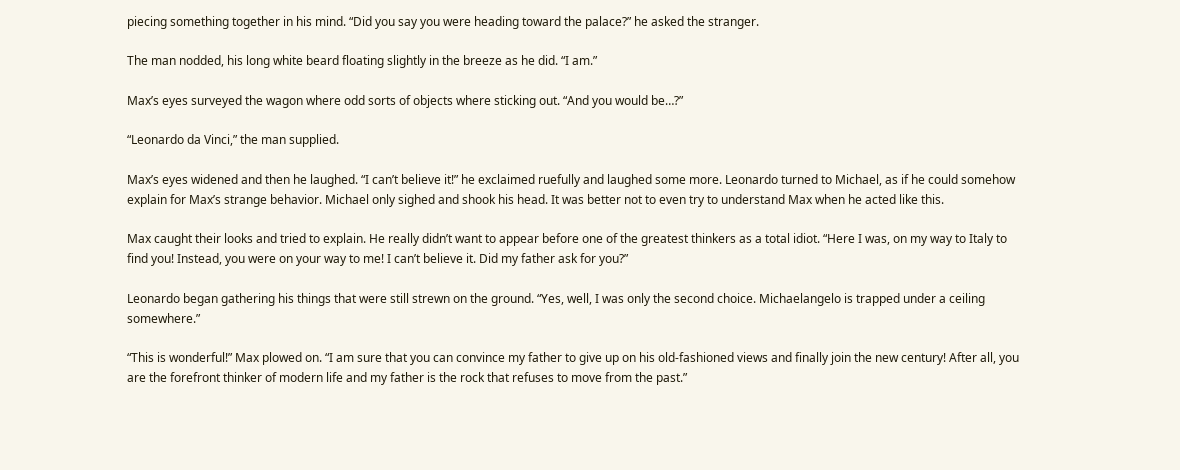piecing something together in his mind. “Did you say you were heading toward the palace?” he asked the stranger.

The man nodded, his long white beard floating slightly in the breeze as he did. “I am.”

Max’s eyes surveyed the wagon where odd sorts of objects where sticking out. “And you would be…?”

“Leonardo da Vinci,” the man supplied.

Max’s eyes widened and then he laughed. “I can’t believe it!” he exclaimed ruefully and laughed some more. Leonardo turned to Michael, as if he could somehow explain for Max’s strange behavior. Michael only sighed and shook his head. It was better not to even try to understand Max when he acted like this.

Max caught their looks and tried to explain. He really didn’t want to appear before one of the greatest thinkers as a total idiot. “Here I was, on my way to Italy to find you! Instead, you were on your way to me! I can’t believe it. Did my father ask for you?”

Leonardo began gathering his things that were still strewn on the ground. “Yes, well, I was only the second choice. Michaelangelo is trapped under a ceiling somewhere.”

“This is wonderful!” Max plowed on. “I am sure that you can convince my father to give up on his old-fashioned views and finally join the new century! After all, you are the forefront thinker of modern life and my father is the rock that refuses to move from the past.”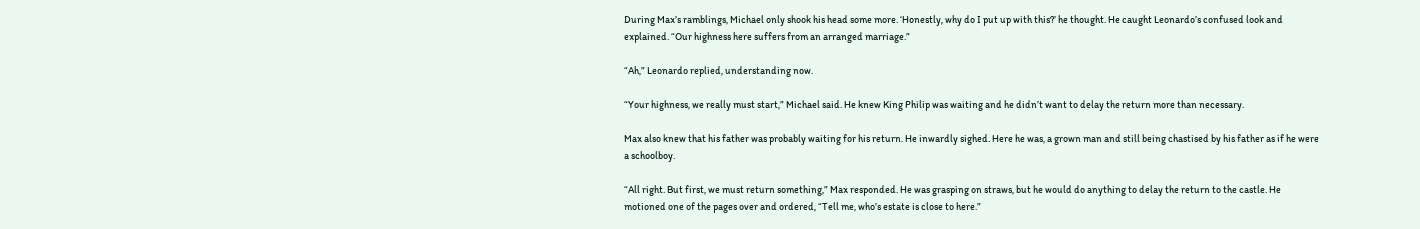During Max’s ramblings, Michael only shook his head some more. ‘Honestly, why do I put up with this?’ he thought. He caught Leonardo’s confused look and explained. “Our highness here suffers from an arranged marriage.”

“Ah,” Leonardo replied, understanding now.

“Your highness, we really must start,” Michael said. He knew King Philip was waiting and he didn’t want to delay the return more than necessary.

Max also knew that his father was probably waiting for his return. He inwardly sighed. Here he was, a grown man and still being chastised by his father as if he were a schoolboy.

“All right. But first, we must return something,” Max responded. He was grasping on straws, but he would do anything to delay the return to the castle. He motioned one of the pages over and ordered, “Tell me, who’s estate is close to here.”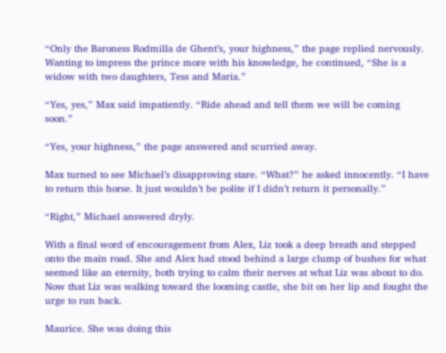“Only the Baroness Rodmilla de Ghent’s, your highness,” the page replied nervously. Wanting to impress the prince more with his knowledge, he continued, “She is a widow with two daughters, Tess and Maria.”

“Yes, yes,” Max said impatiently. “Ride ahead and tell them we will be coming soon.”

“Yes, your highness,” the page answered and scurried away.

Max turned to see Michael’s disapproving stare. “What?” he asked innocently. “I have to return this horse. It just wouldn’t be polite if I didn’t return it personally.”

“Right,” Michael answered dryly.

With a final word of encouragement from Alex, Liz took a deep breath and stepped onto the main road. She and Alex had stood behind a large clump of bushes for what seemed like an eternity, both trying to calm their nerves at what Liz was about to do. Now that Liz was walking toward the looming castle, she bit on her lip and fought the urge to run back.

Maurice. She was doing this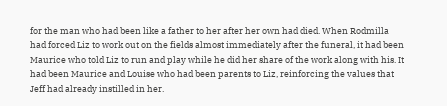for the man who had been like a father to her after her own had died. When Rodmilla had forced Liz to work out on the fields almost immediately after the funeral, it had been Maurice who told Liz to run and play while he did her share of the work along with his. It had been Maurice and Louise who had been parents to Liz, reinforcing the values that Jeff had already instilled in her.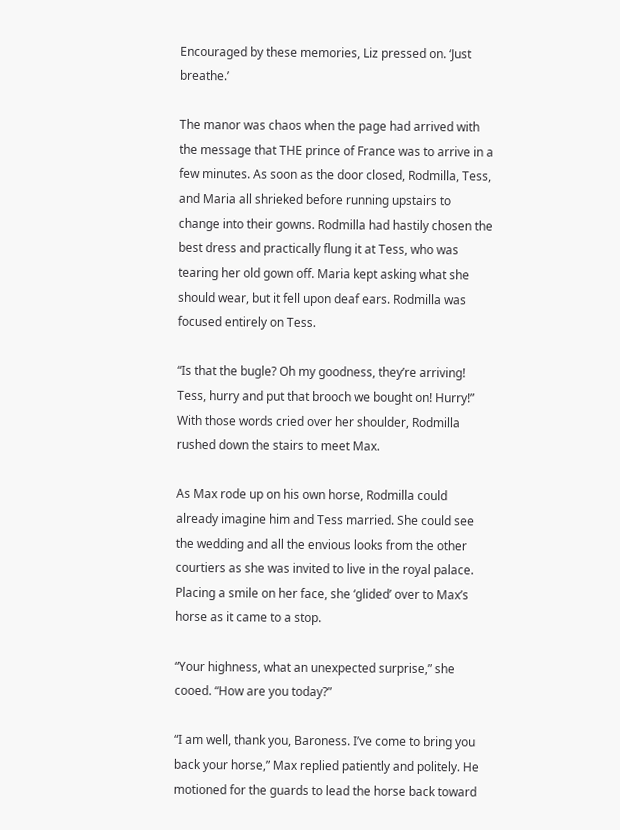Encouraged by these memories, Liz pressed on. ‘Just breathe.’

The manor was chaos when the page had arrived with the message that THE prince of France was to arrive in a few minutes. As soon as the door closed, Rodmilla, Tess, and Maria all shrieked before running upstairs to change into their gowns. Rodmilla had hastily chosen the best dress and practically flung it at Tess, who was tearing her old gown off. Maria kept asking what she should wear, but it fell upon deaf ears. Rodmilla was focused entirely on Tess.

“Is that the bugle? Oh my goodness, they’re arriving! Tess, hurry and put that brooch we bought on! Hurry!” With those words cried over her shoulder, Rodmilla rushed down the stairs to meet Max.

As Max rode up on his own horse, Rodmilla could already imagine him and Tess married. She could see the wedding and all the envious looks from the other courtiers as she was invited to live in the royal palace. Placing a smile on her face, she ‘glided’ over to Max’s horse as it came to a stop.

“Your highness, what an unexpected surprise,” she cooed. “How are you today?”

“I am well, thank you, Baroness. I’ve come to bring you back your horse,” Max replied patiently and politely. He motioned for the guards to lead the horse back toward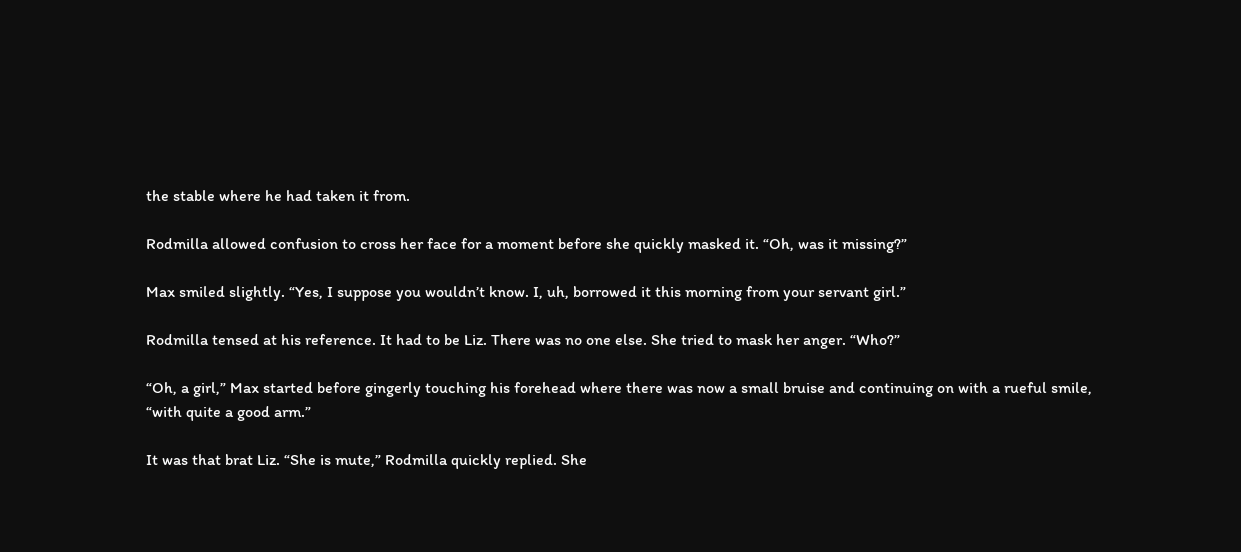the stable where he had taken it from.

Rodmilla allowed confusion to cross her face for a moment before she quickly masked it. “Oh, was it missing?”

Max smiled slightly. “Yes, I suppose you wouldn’t know. I, uh, borrowed it this morning from your servant girl.”

Rodmilla tensed at his reference. It had to be Liz. There was no one else. She tried to mask her anger. “Who?”

“Oh, a girl,” Max started before gingerly touching his forehead where there was now a small bruise and continuing on with a rueful smile, “with quite a good arm.”

It was that brat Liz. “She is mute,” Rodmilla quickly replied. She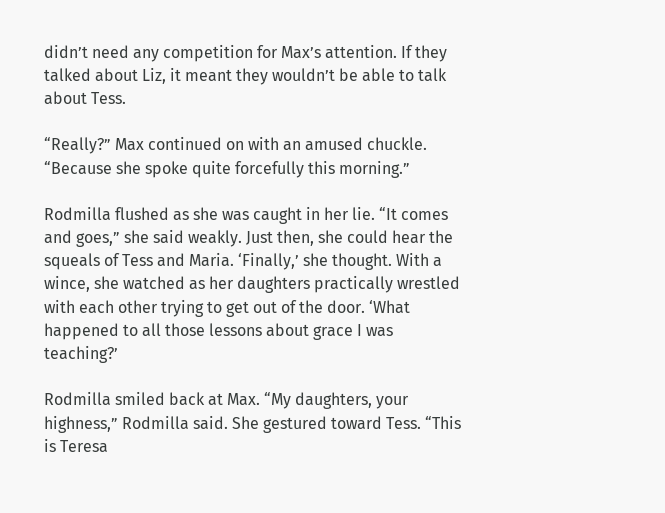didn’t need any competition for Max’s attention. If they talked about Liz, it meant they wouldn’t be able to talk about Tess.

“Really?” Max continued on with an amused chuckle. “Because she spoke quite forcefully this morning.”

Rodmilla flushed as she was caught in her lie. “It comes and goes,” she said weakly. Just then, she could hear the squeals of Tess and Maria. ‘Finally,’ she thought. With a wince, she watched as her daughters practically wrestled with each other trying to get out of the door. ‘What happened to all those lessons about grace I was teaching?’

Rodmilla smiled back at Max. “My daughters, your highness,” Rodmilla said. She gestured toward Tess. “This is Teresa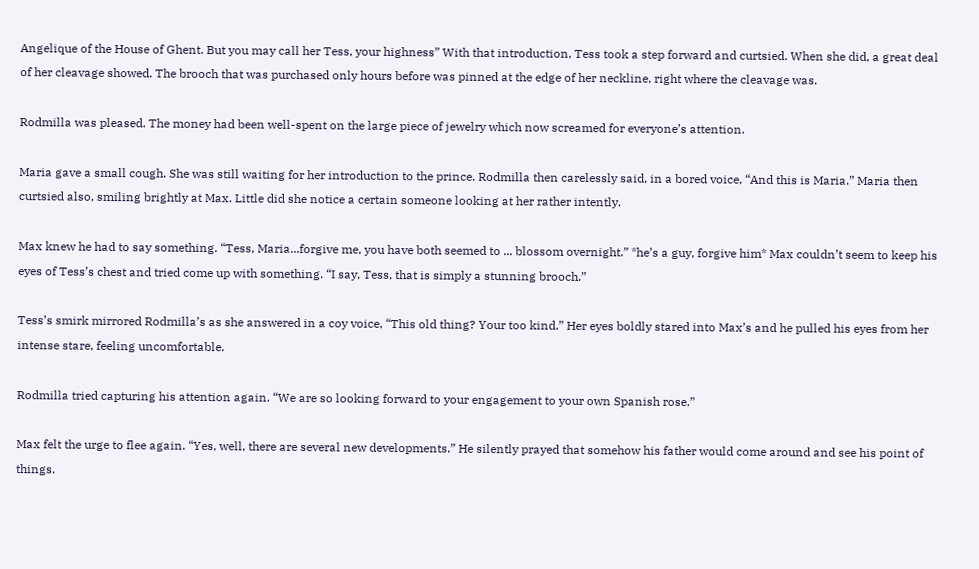Angelique of the House of Ghent. But you may call her Tess, your highness” With that introduction, Tess took a step forward and curtsied. When she did, a great deal of her cleavage showed. The brooch that was purchased only hours before was pinned at the edge of her neckline, right where the cleavage was.

Rodmilla was pleased. The money had been well-spent on the large piece of jewelry which now screamed for everyone’s attention.

Maria gave a small cough. She was still waiting for her introduction to the prince. Rodmilla then carelessly said, in a bored voice, “And this is Maria.” Maria then curtsied also, smiling brightly at Max. Little did she notice a certain someone looking at her rather intently.

Max knew he had to say something. “Tess, Maria...forgive me, you have both seemed to ... blossom overnight.” *he’s a guy, forgive him* Max couldn’t seem to keep his eyes of Tess’s chest and tried come up with something. “I say, Tess, that is simply a stunning brooch.”

Tess’s smirk mirrored Rodmilla’s as she answered in a coy voice, “This old thing? Your too kind.” Her eyes boldly stared into Max’s and he pulled his eyes from her intense stare, feeling uncomfortable.

Rodmilla tried capturing his attention again. “We are so looking forward to your engagement to your own Spanish rose.”

Max felt the urge to flee again. “Yes, well, there are several new developments.” He silently prayed that somehow his father would come around and see his point of things.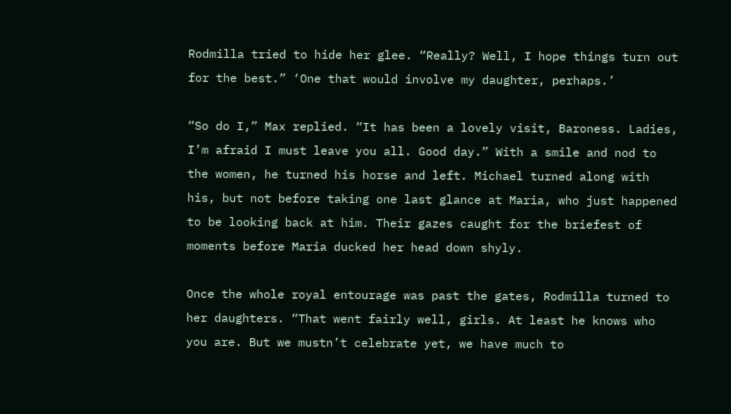Rodmilla tried to hide her glee. “Really? Well, I hope things turn out for the best.” ‘One that would involve my daughter, perhaps.’

“So do I,” Max replied. “It has been a lovely visit, Baroness. Ladies, I’m afraid I must leave you all. Good day.” With a smile and nod to the women, he turned his horse and left. Michael turned along with his, but not before taking one last glance at Maria, who just happened to be looking back at him. Their gazes caught for the briefest of moments before Maria ducked her head down shyly.

Once the whole royal entourage was past the gates, Rodmilla turned to her daughters. “That went fairly well, girls. At least he knows who you are. But we mustn’t celebrate yet, we have much to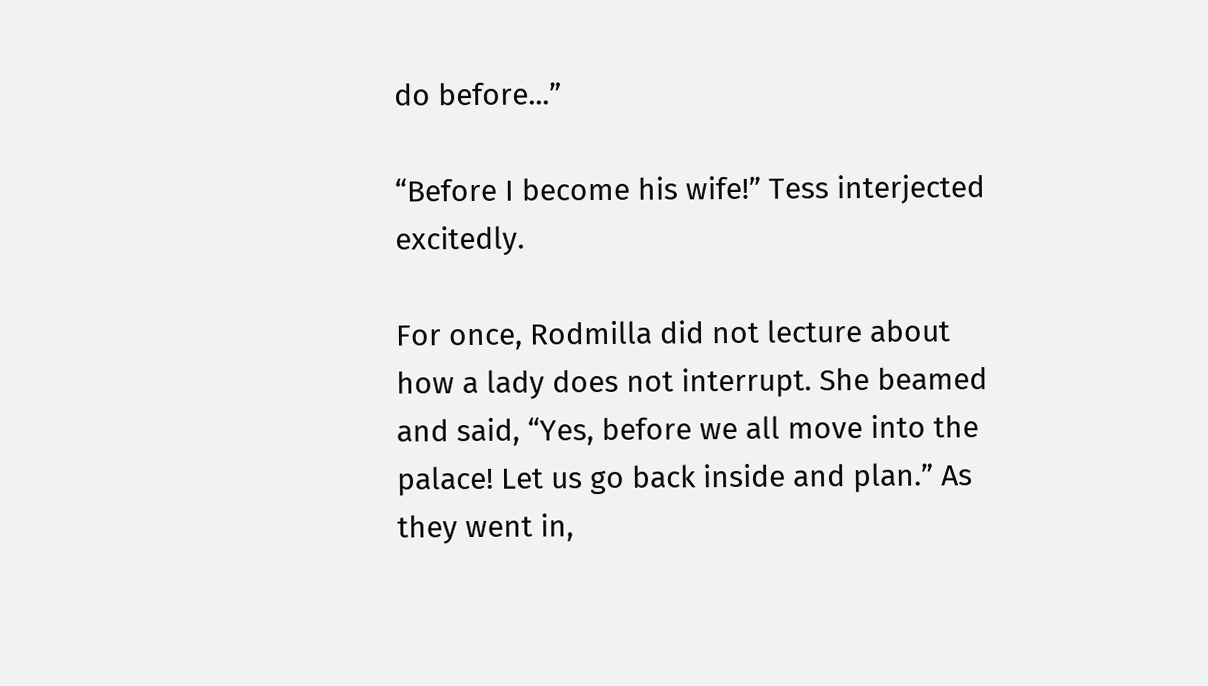do before...”

“Before I become his wife!” Tess interjected excitedly.

For once, Rodmilla did not lecture about how a lady does not interrupt. She beamed and said, “Yes, before we all move into the palace! Let us go back inside and plan.” As they went in,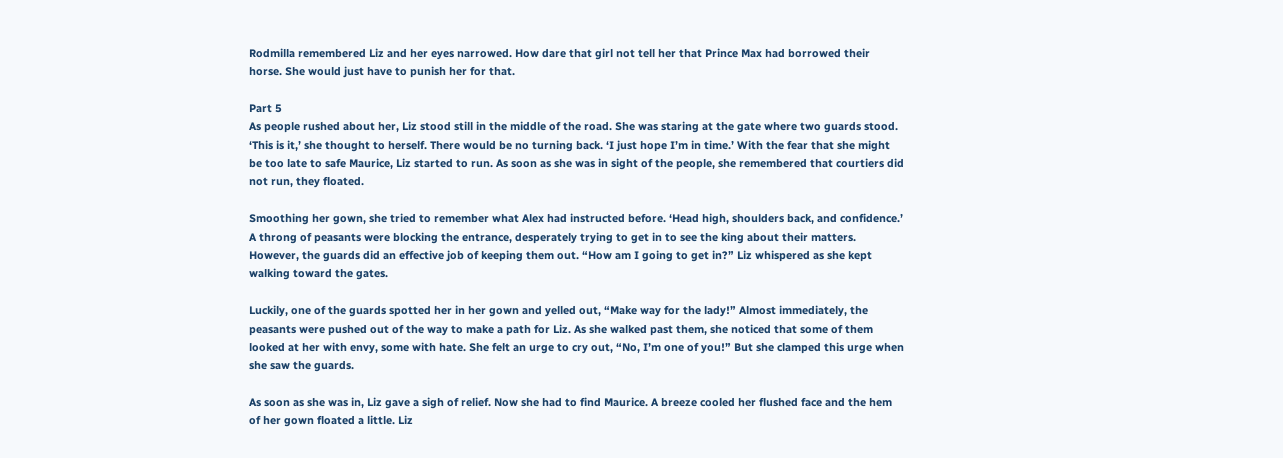Rodmilla remembered Liz and her eyes narrowed. How dare that girl not tell her that Prince Max had borrowed their horse. She would just have to punish her for that.

Part 5
As people rushed about her, Liz stood still in the middle of the road. She was staring at the gate where two guards stood. ‘This is it,’ she thought to herself. There would be no turning back. ‘I just hope I’m in time.’ With the fear that she might be too late to safe Maurice, Liz started to run. As soon as she was in sight of the people, she remembered that courtiers did not run, they floated.

Smoothing her gown, she tried to remember what Alex had instructed before. ‘Head high, shoulders back, and confidence.’ A throng of peasants were blocking the entrance, desperately trying to get in to see the king about their matters. However, the guards did an effective job of keeping them out. “How am I going to get in?” Liz whispered as she kept walking toward the gates.

Luckily, one of the guards spotted her in her gown and yelled out, “Make way for the lady!” Almost immediately, the peasants were pushed out of the way to make a path for Liz. As she walked past them, she noticed that some of them looked at her with envy, some with hate. She felt an urge to cry out, “No, I’m one of you!” But she clamped this urge when she saw the guards.

As soon as she was in, Liz gave a sigh of relief. Now she had to find Maurice. A breeze cooled her flushed face and the hem of her gown floated a little. Liz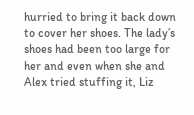hurried to bring it back down to cover her shoes. The lady’s shoes had been too large for her and even when she and Alex tried stuffing it, Liz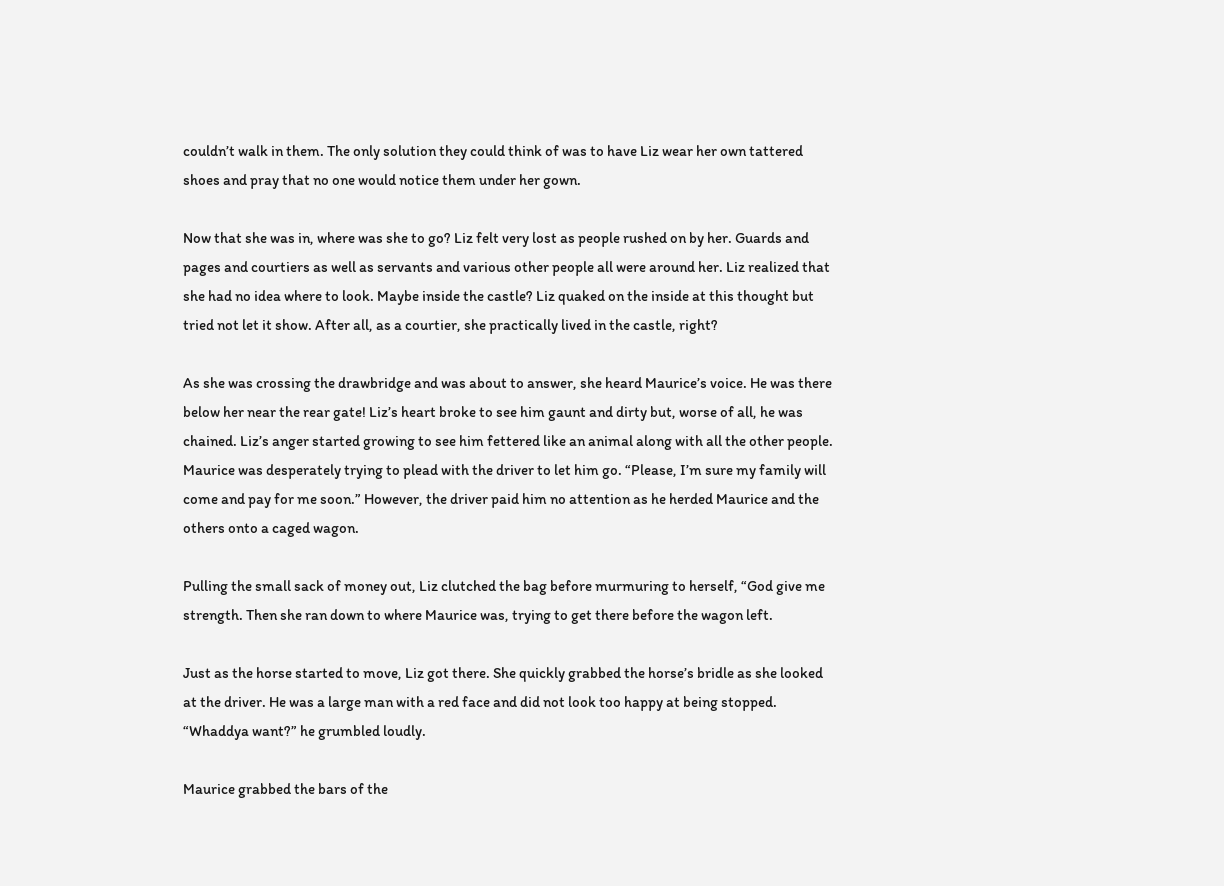couldn’t walk in them. The only solution they could think of was to have Liz wear her own tattered shoes and pray that no one would notice them under her gown.

Now that she was in, where was she to go? Liz felt very lost as people rushed on by her. Guards and pages and courtiers as well as servants and various other people all were around her. Liz realized that she had no idea where to look. Maybe inside the castle? Liz quaked on the inside at this thought but tried not let it show. After all, as a courtier, she practically lived in the castle, right?

As she was crossing the drawbridge and was about to answer, she heard Maurice’s voice. He was there below her near the rear gate! Liz’s heart broke to see him gaunt and dirty but, worse of all, he was chained. Liz’s anger started growing to see him fettered like an animal along with all the other people. Maurice was desperately trying to plead with the driver to let him go. “Please, I’m sure my family will come and pay for me soon.” However, the driver paid him no attention as he herded Maurice and the others onto a caged wagon.

Pulling the small sack of money out, Liz clutched the bag before murmuring to herself, “God give me strength. Then she ran down to where Maurice was, trying to get there before the wagon left.

Just as the horse started to move, Liz got there. She quickly grabbed the horse’s bridle as she looked at the driver. He was a large man with a red face and did not look too happy at being stopped. “Whaddya want?” he grumbled loudly.

Maurice grabbed the bars of the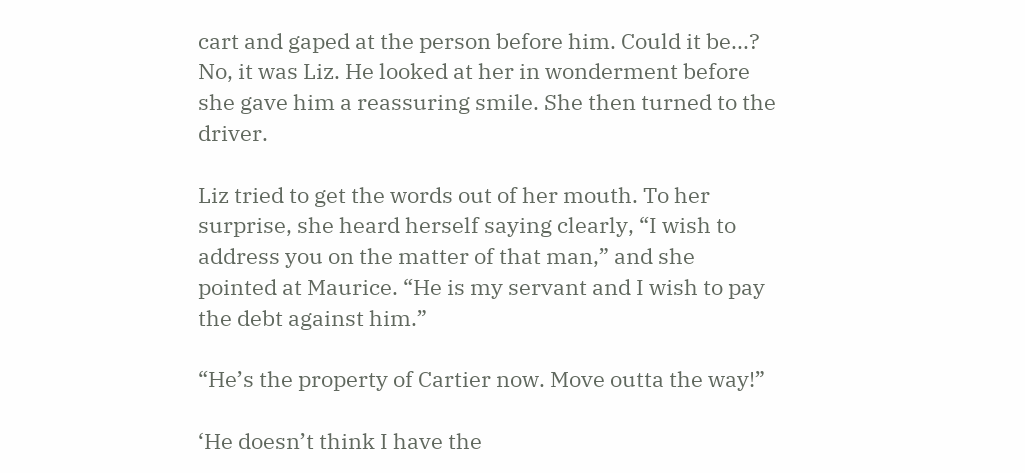cart and gaped at the person before him. Could it be...? No, it was Liz. He looked at her in wonderment before she gave him a reassuring smile. She then turned to the driver.

Liz tried to get the words out of her mouth. To her surprise, she heard herself saying clearly, “I wish to address you on the matter of that man,” and she pointed at Maurice. “He is my servant and I wish to pay the debt against him.”

“He’s the property of Cartier now. Move outta the way!”

‘He doesn’t think I have the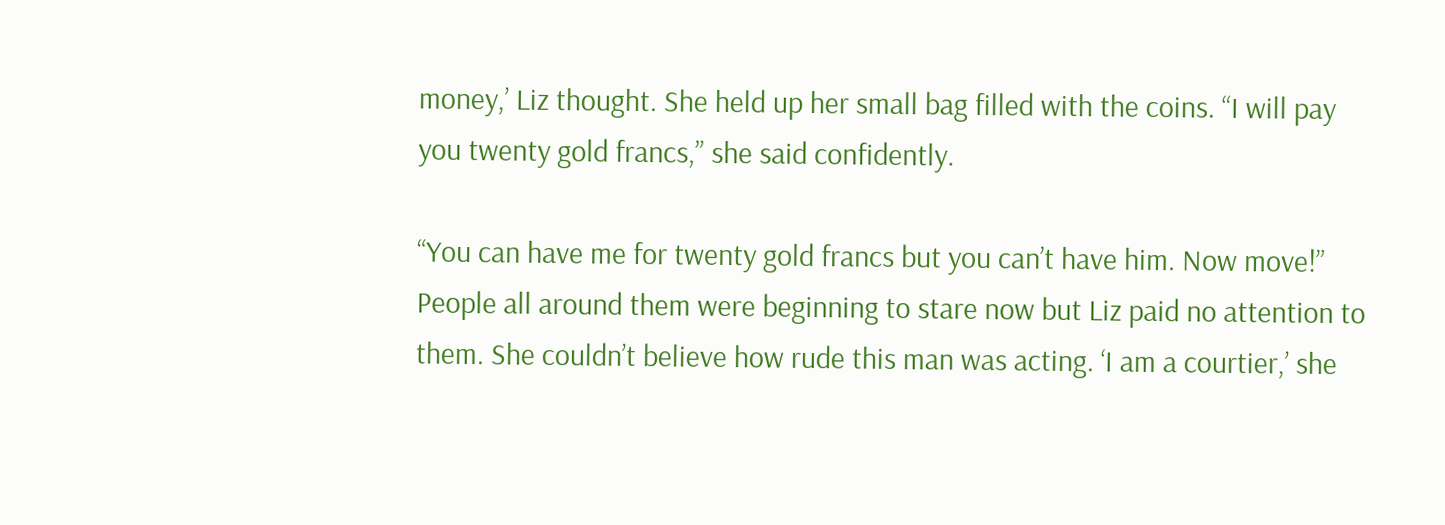money,’ Liz thought. She held up her small bag filled with the coins. “I will pay you twenty gold francs,” she said confidently.

“You can have me for twenty gold francs but you can’t have him. Now move!” People all around them were beginning to stare now but Liz paid no attention to them. She couldn’t believe how rude this man was acting. ‘I am a courtier,’ she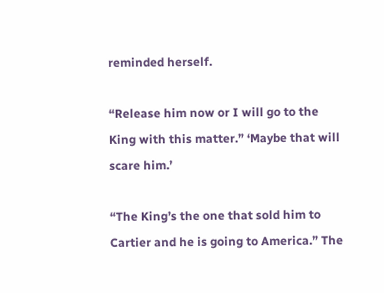reminded herself.

“Release him now or I will go to the King with this matter.” ‘Maybe that will scare him.’

“The King’s the one that sold him to Cartier and he is going to America.” The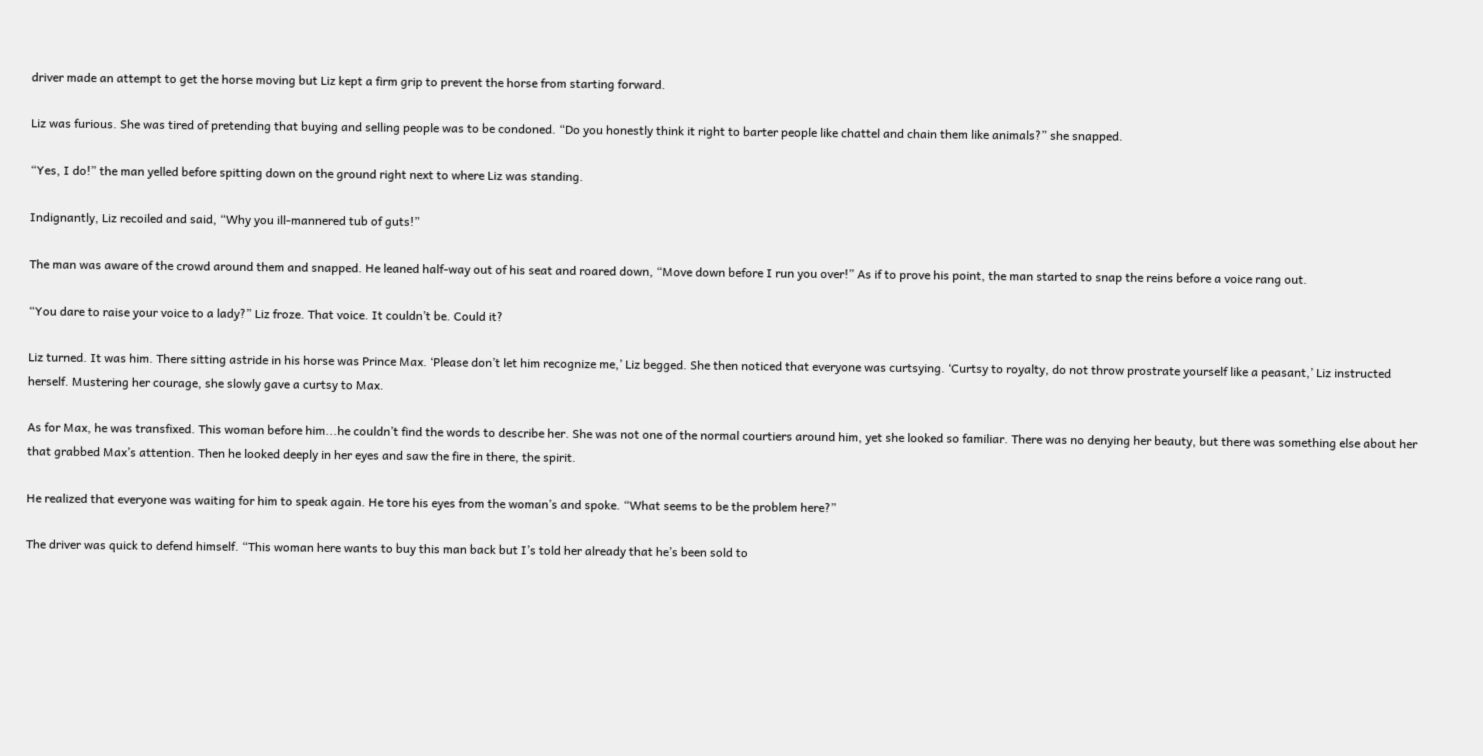driver made an attempt to get the horse moving but Liz kept a firm grip to prevent the horse from starting forward.

Liz was furious. She was tired of pretending that buying and selling people was to be condoned. “Do you honestly think it right to barter people like chattel and chain them like animals?” she snapped.

“Yes, I do!” the man yelled before spitting down on the ground right next to where Liz was standing.

Indignantly, Liz recoiled and said, “Why you ill-mannered tub of guts!”

The man was aware of the crowd around them and snapped. He leaned half-way out of his seat and roared down, “Move down before I run you over!” As if to prove his point, the man started to snap the reins before a voice rang out.

“You dare to raise your voice to a lady?” Liz froze. That voice. It couldn’t be. Could it?

Liz turned. It was him. There sitting astride in his horse was Prince Max. ‘Please don’t let him recognize me,’ Liz begged. She then noticed that everyone was curtsying. ‘Curtsy to royalty, do not throw prostrate yourself like a peasant,’ Liz instructed herself. Mustering her courage, she slowly gave a curtsy to Max.

As for Max, he was transfixed. This woman before him...he couldn’t find the words to describe her. She was not one of the normal courtiers around him, yet she looked so familiar. There was no denying her beauty, but there was something else about her that grabbed Max’s attention. Then he looked deeply in her eyes and saw the fire in there, the spirit.

He realized that everyone was waiting for him to speak again. He tore his eyes from the woman’s and spoke. “What seems to be the problem here?”

The driver was quick to defend himself. “This woman here wants to buy this man back but I’s told her already that he’s been sold to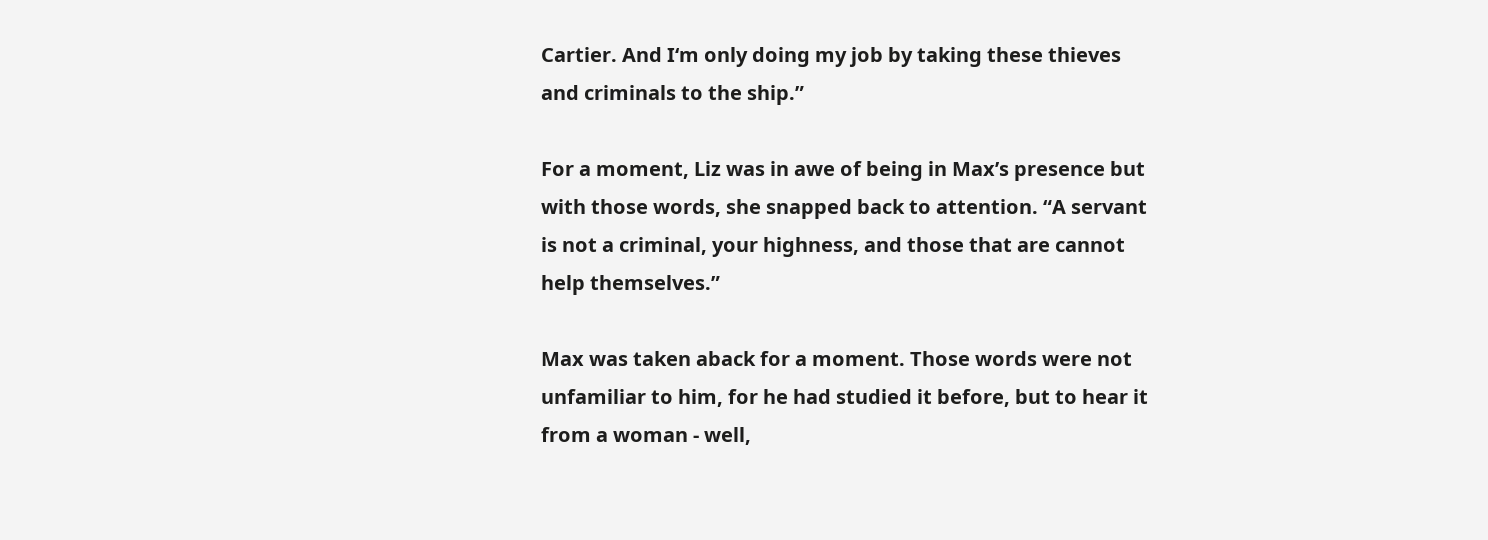Cartier. And I‘m only doing my job by taking these thieves and criminals to the ship.”

For a moment, Liz was in awe of being in Max’s presence but with those words, she snapped back to attention. “A servant is not a criminal, your highness, and those that are cannot help themselves.”

Max was taken aback for a moment. Those words were not unfamiliar to him, for he had studied it before, but to hear it from a woman - well,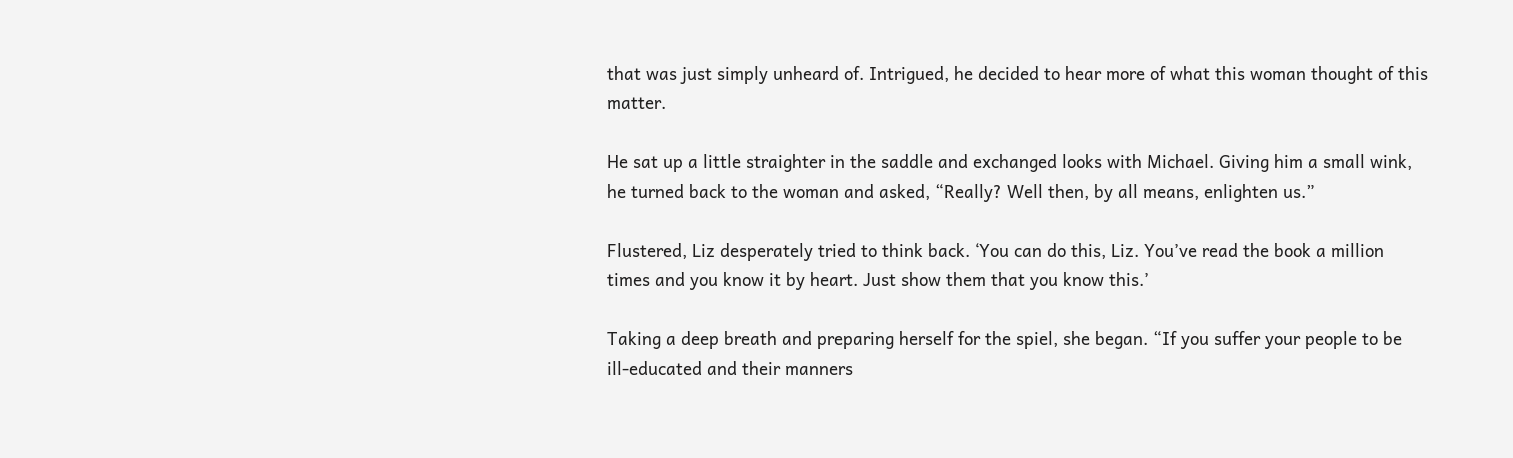that was just simply unheard of. Intrigued, he decided to hear more of what this woman thought of this matter.

He sat up a little straighter in the saddle and exchanged looks with Michael. Giving him a small wink, he turned back to the woman and asked, “Really? Well then, by all means, enlighten us.”

Flustered, Liz desperately tried to think back. ‘You can do this, Liz. You’ve read the book a million times and you know it by heart. Just show them that you know this.’

Taking a deep breath and preparing herself for the spiel, she began. “If you suffer your people to be ill-educated and their manners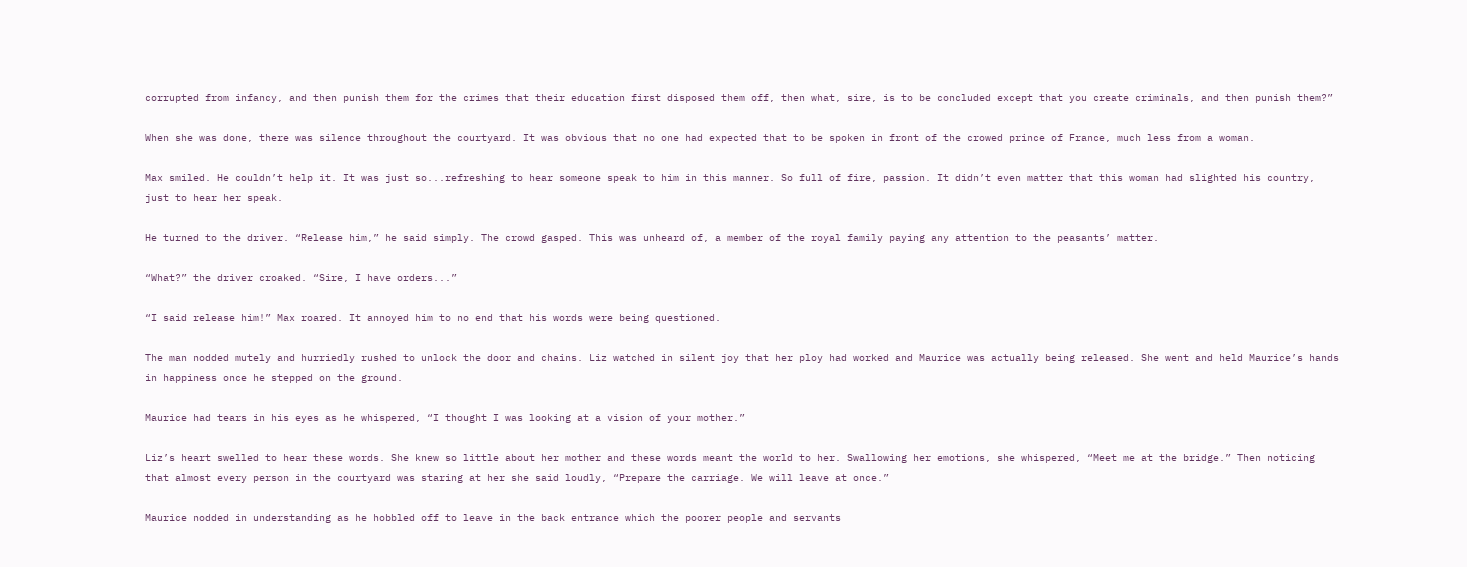corrupted from infancy, and then punish them for the crimes that their education first disposed them off, then what, sire, is to be concluded except that you create criminals, and then punish them?”

When she was done, there was silence throughout the courtyard. It was obvious that no one had expected that to be spoken in front of the crowed prince of France, much less from a woman.

Max smiled. He couldn’t help it. It was just so...refreshing to hear someone speak to him in this manner. So full of fire, passion. It didn’t even matter that this woman had slighted his country, just to hear her speak.

He turned to the driver. “Release him,” he said simply. The crowd gasped. This was unheard of, a member of the royal family paying any attention to the peasants’ matter.

“What?” the driver croaked. “Sire, I have orders...”

“I said release him!” Max roared. It annoyed him to no end that his words were being questioned.

The man nodded mutely and hurriedly rushed to unlock the door and chains. Liz watched in silent joy that her ploy had worked and Maurice was actually being released. She went and held Maurice’s hands in happiness once he stepped on the ground.

Maurice had tears in his eyes as he whispered, “I thought I was looking at a vision of your mother.”

Liz’s heart swelled to hear these words. She knew so little about her mother and these words meant the world to her. Swallowing her emotions, she whispered, “Meet me at the bridge.” Then noticing that almost every person in the courtyard was staring at her she said loudly, “Prepare the carriage. We will leave at once.”

Maurice nodded in understanding as he hobbled off to leave in the back entrance which the poorer people and servants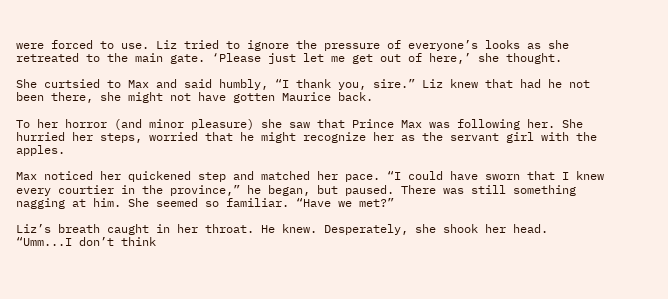were forced to use. Liz tried to ignore the pressure of everyone’s looks as she retreated to the main gate. ‘Please just let me get out of here,’ she thought.

She curtsied to Max and said humbly, “I thank you, sire.” Liz knew that had he not been there, she might not have gotten Maurice back.

To her horror (and minor pleasure) she saw that Prince Max was following her. She hurried her steps, worried that he might recognize her as the servant girl with the apples.

Max noticed her quickened step and matched her pace. “I could have sworn that I knew every courtier in the province,” he began, but paused. There was still something nagging at him. She seemed so familiar. “Have we met?”

Liz’s breath caught in her throat. He knew. Desperately, she shook her head. “Umm...I don’t think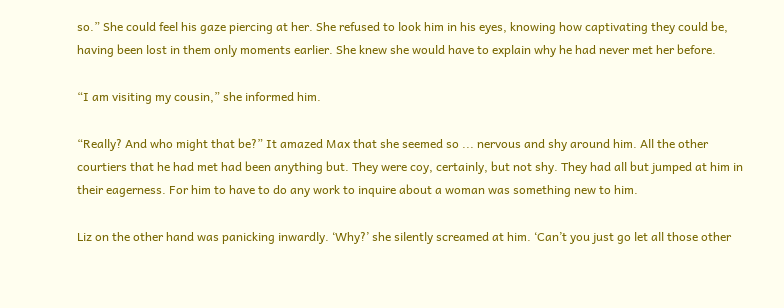so.” She could feel his gaze piercing at her. She refused to look him in his eyes, knowing how captivating they could be, having been lost in them only moments earlier. She knew she would have to explain why he had never met her before.

“I am visiting my cousin,” she informed him.

“Really? And who might that be?” It amazed Max that she seemed so ... nervous and shy around him. All the other courtiers that he had met had been anything but. They were coy, certainly, but not shy. They had all but jumped at him in their eagerness. For him to have to do any work to inquire about a woman was something new to him.

Liz on the other hand was panicking inwardly. ‘Why?’ she silently screamed at him. ‘Can’t you just go let all those other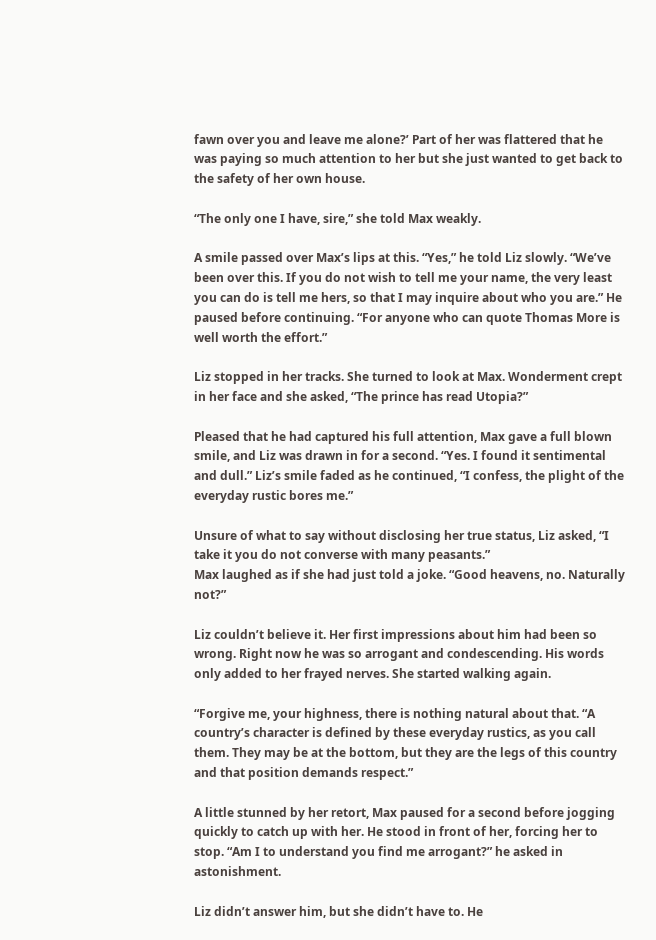fawn over you and leave me alone?’ Part of her was flattered that he was paying so much attention to her but she just wanted to get back to the safety of her own house.

“The only one I have, sire,” she told Max weakly.

A smile passed over Max’s lips at this. “Yes,” he told Liz slowly. “We’ve been over this. If you do not wish to tell me your name, the very least you can do is tell me hers, so that I may inquire about who you are.” He paused before continuing. “For anyone who can quote Thomas More is well worth the effort.”

Liz stopped in her tracks. She turned to look at Max. Wonderment crept in her face and she asked, “The prince has read Utopia?”

Pleased that he had captured his full attention, Max gave a full blown smile, and Liz was drawn in for a second. “Yes. I found it sentimental and dull.” Liz’s smile faded as he continued, “I confess, the plight of the everyday rustic bores me.”

Unsure of what to say without disclosing her true status, Liz asked, “I take it you do not converse with many peasants.”
Max laughed as if she had just told a joke. “Good heavens, no. Naturally not?”

Liz couldn’t believe it. Her first impressions about him had been so wrong. Right now he was so arrogant and condescending. His words only added to her frayed nerves. She started walking again.

“Forgive me, your highness, there is nothing natural about that. “A country’s character is defined by these everyday rustics, as you call them. They may be at the bottom, but they are the legs of this country and that position demands respect.”

A little stunned by her retort, Max paused for a second before jogging quickly to catch up with her. He stood in front of her, forcing her to stop. “Am I to understand you find me arrogant?” he asked in astonishment.

Liz didn’t answer him, but she didn’t have to. He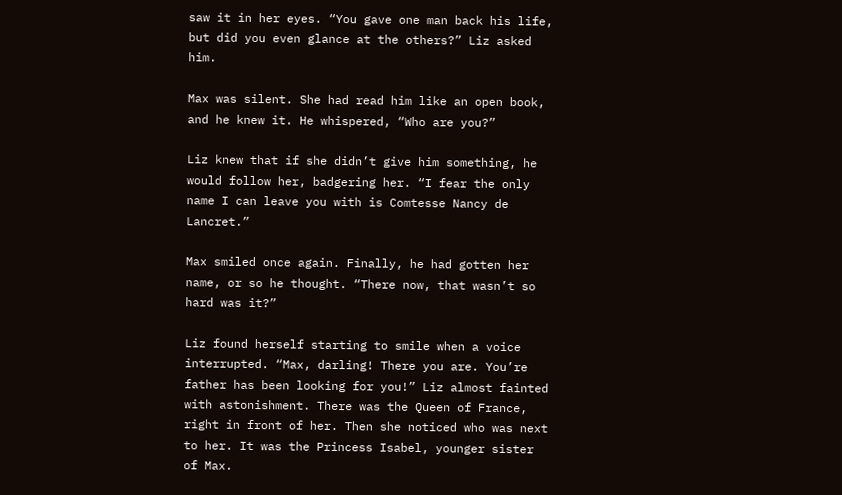saw it in her eyes. “You gave one man back his life, but did you even glance at the others?” Liz asked him.

Max was silent. She had read him like an open book, and he knew it. He whispered, “Who are you?”

Liz knew that if she didn’t give him something, he would follow her, badgering her. “I fear the only name I can leave you with is Comtesse Nancy de Lancret.”

Max smiled once again. Finally, he had gotten her name, or so he thought. “There now, that wasn’t so hard was it?”

Liz found herself starting to smile when a voice interrupted. “Max, darling! There you are. You’re father has been looking for you!” Liz almost fainted with astonishment. There was the Queen of France, right in front of her. Then she noticed who was next to her. It was the Princess Isabel, younger sister of Max.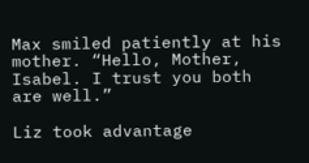Max smiled patiently at his mother. “Hello, Mother, Isabel. I trust you both are well.”

Liz took advantage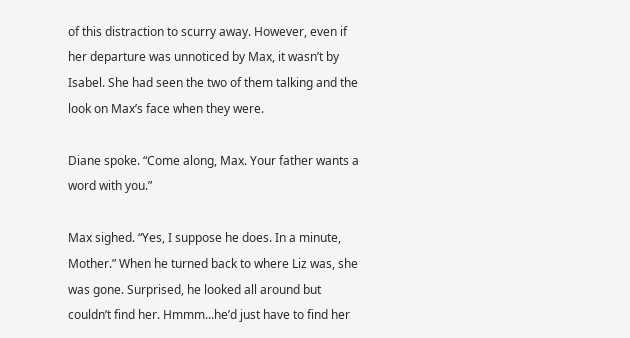of this distraction to scurry away. However, even if her departure was unnoticed by Max, it wasn’t by Isabel. She had seen the two of them talking and the look on Max’s face when they were.

Diane spoke. “Come along, Max. Your father wants a word with you.”

Max sighed. “Yes, I suppose he does. In a minute, Mother.” When he turned back to where Liz was, she was gone. Surprised, he looked all around but couldn’t find her. Hmmm...he’d just have to find her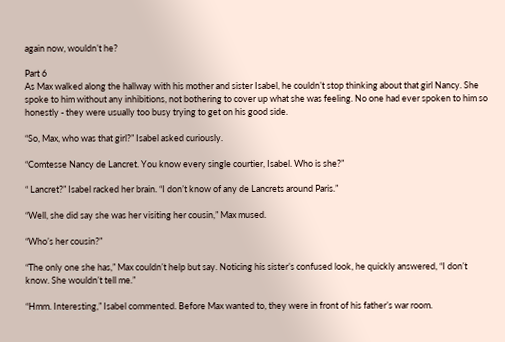again now, wouldn’t he?

Part 6
As Max walked along the hallway with his mother and sister Isabel, he couldn’t stop thinking about that girl Nancy. She spoke to him without any inhibitions, not bothering to cover up what she was feeling. No one had ever spoken to him so honestly - they were usually too busy trying to get on his good side.

“So, Max, who was that girl?” Isabel asked curiously.

“Comtesse Nancy de Lancret. You know every single courtier, Isabel. Who is she?”

“ Lancret?” Isabel racked her brain. “I don’t know of any de Lancrets around Paris.”

“Well, she did say she was her visiting her cousin,” Max mused.

“Who’s her cousin?”

“The only one she has,” Max couldn’t help but say. Noticing his sister’s confused look, he quickly answered, “I don’t know. She wouldn’t tell me.”

“Hmm. Interesting,” Isabel commented. Before Max wanted to, they were in front of his father’s war room.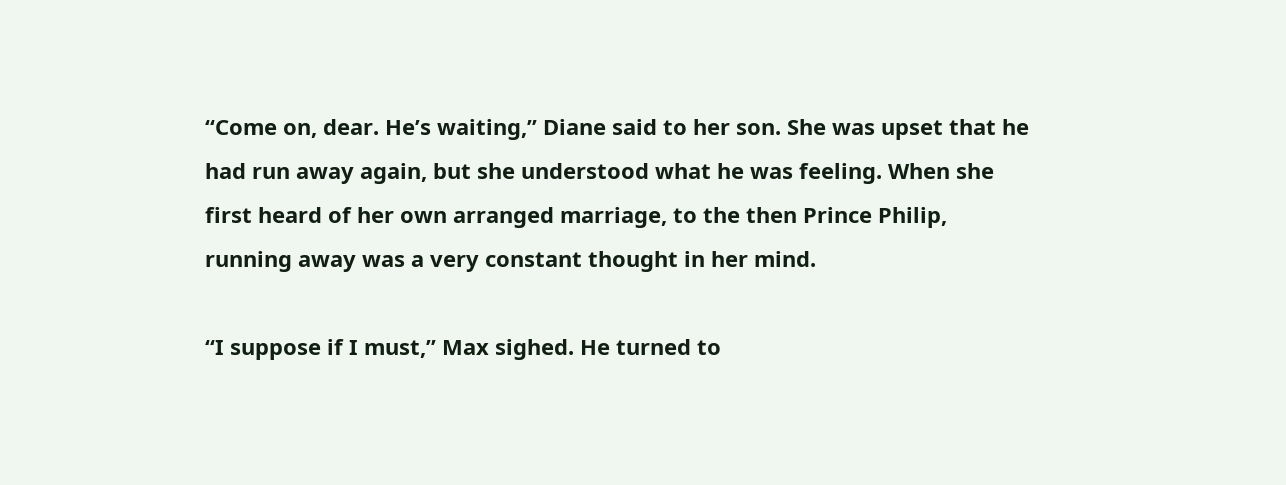“Come on, dear. He’s waiting,” Diane said to her son. She was upset that he had run away again, but she understood what he was feeling. When she first heard of her own arranged marriage, to the then Prince Philip, running away was a very constant thought in her mind.

“I suppose if I must,” Max sighed. He turned to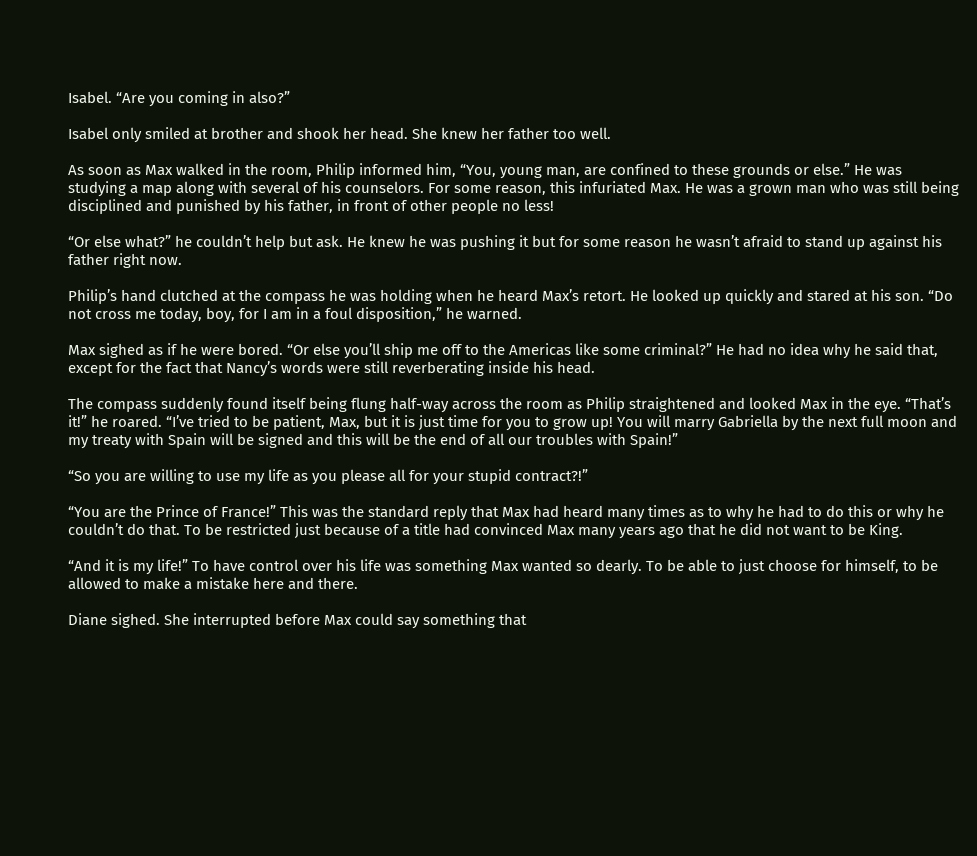Isabel. “Are you coming in also?”

Isabel only smiled at brother and shook her head. She knew her father too well.

As soon as Max walked in the room, Philip informed him, “You, young man, are confined to these grounds or else.” He was studying a map along with several of his counselors. For some reason, this infuriated Max. He was a grown man who was still being disciplined and punished by his father, in front of other people no less!

“Or else what?” he couldn’t help but ask. He knew he was pushing it but for some reason he wasn’t afraid to stand up against his father right now.

Philip’s hand clutched at the compass he was holding when he heard Max’s retort. He looked up quickly and stared at his son. “Do not cross me today, boy, for I am in a foul disposition,” he warned.

Max sighed as if he were bored. “Or else you’ll ship me off to the Americas like some criminal?” He had no idea why he said that, except for the fact that Nancy’s words were still reverberating inside his head.

The compass suddenly found itself being flung half-way across the room as Philip straightened and looked Max in the eye. “That’s it!” he roared. “I’ve tried to be patient, Max, but it is just time for you to grow up! You will marry Gabriella by the next full moon and my treaty with Spain will be signed and this will be the end of all our troubles with Spain!”

“So you are willing to use my life as you please all for your stupid contract?!”

“You are the Prince of France!” This was the standard reply that Max had heard many times as to why he had to do this or why he couldn’t do that. To be restricted just because of a title had convinced Max many years ago that he did not want to be King.

“And it is my life!” To have control over his life was something Max wanted so dearly. To be able to just choose for himself, to be allowed to make a mistake here and there.

Diane sighed. She interrupted before Max could say something that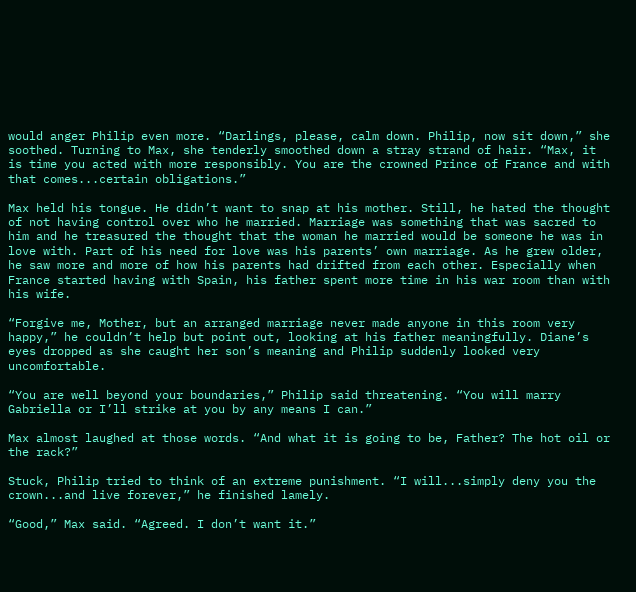would anger Philip even more. “Darlings, please, calm down. Philip, now sit down,” she soothed. Turning to Max, she tenderly smoothed down a stray strand of hair. “Max, it is time you acted with more responsibly. You are the crowned Prince of France and with that comes...certain obligations.”

Max held his tongue. He didn’t want to snap at his mother. Still, he hated the thought of not having control over who he married. Marriage was something that was sacred to him and he treasured the thought that the woman he married would be someone he was in love with. Part of his need for love was his parents’ own marriage. As he grew older, he saw more and more of how his parents had drifted from each other. Especially when France started having with Spain, his father spent more time in his war room than with his wife.

“Forgive me, Mother, but an arranged marriage never made anyone in this room very happy,” he couldn’t help but point out, looking at his father meaningfully. Diane’s eyes dropped as she caught her son’s meaning and Philip suddenly looked very uncomfortable.

“You are well beyond your boundaries,” Philip said threatening. “You will marry Gabriella or I’ll strike at you by any means I can.”

Max almost laughed at those words. “And what it is going to be, Father? The hot oil or the rack?”

Stuck, Philip tried to think of an extreme punishment. “I will...simply deny you the crown...and live forever,” he finished lamely.

“Good,” Max said. “Agreed. I don’t want it.”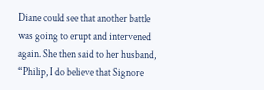Diane could see that another battle was going to erupt and intervened again. She then said to her husband, “Philip, I do believe that Signore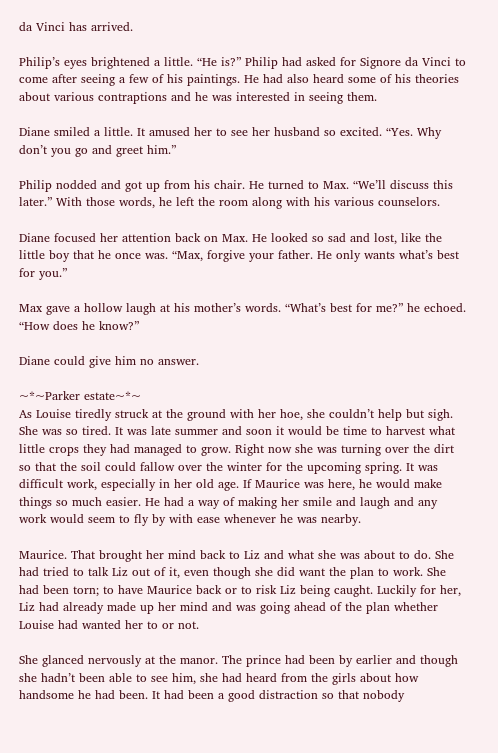da Vinci has arrived.

Philip’s eyes brightened a little. “He is?” Philip had asked for Signore da Vinci to come after seeing a few of his paintings. He had also heard some of his theories about various contraptions and he was interested in seeing them.

Diane smiled a little. It amused her to see her husband so excited. “Yes. Why don’t you go and greet him.”

Philip nodded and got up from his chair. He turned to Max. “We’ll discuss this later.” With those words, he left the room along with his various counselors.

Diane focused her attention back on Max. He looked so sad and lost, like the little boy that he once was. “Max, forgive your father. He only wants what’s best for you.”

Max gave a hollow laugh at his mother’s words. “What’s best for me?” he echoed. “How does he know?”

Diane could give him no answer.

~*~Parker estate~*~
As Louise tiredly struck at the ground with her hoe, she couldn’t help but sigh. She was so tired. It was late summer and soon it would be time to harvest what little crops they had managed to grow. Right now she was turning over the dirt so that the soil could fallow over the winter for the upcoming spring. It was difficult work, especially in her old age. If Maurice was here, he would make things so much easier. He had a way of making her smile and laugh and any work would seem to fly by with ease whenever he was nearby.

Maurice. That brought her mind back to Liz and what she was about to do. She had tried to talk Liz out of it, even though she did want the plan to work. She had been torn; to have Maurice back or to risk Liz being caught. Luckily for her, Liz had already made up her mind and was going ahead of the plan whether Louise had wanted her to or not.

She glanced nervously at the manor. The prince had been by earlier and though she hadn’t been able to see him, she had heard from the girls about how handsome he had been. It had been a good distraction so that nobody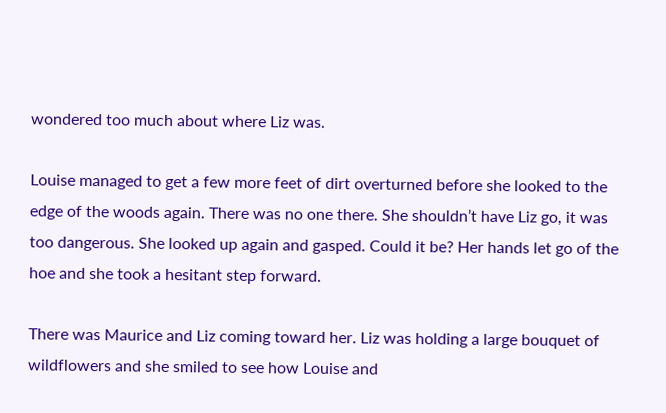wondered too much about where Liz was.

Louise managed to get a few more feet of dirt overturned before she looked to the edge of the woods again. There was no one there. She shouldn’t have Liz go, it was too dangerous. She looked up again and gasped. Could it be? Her hands let go of the hoe and she took a hesitant step forward.

There was Maurice and Liz coming toward her. Liz was holding a large bouquet of wildflowers and she smiled to see how Louise and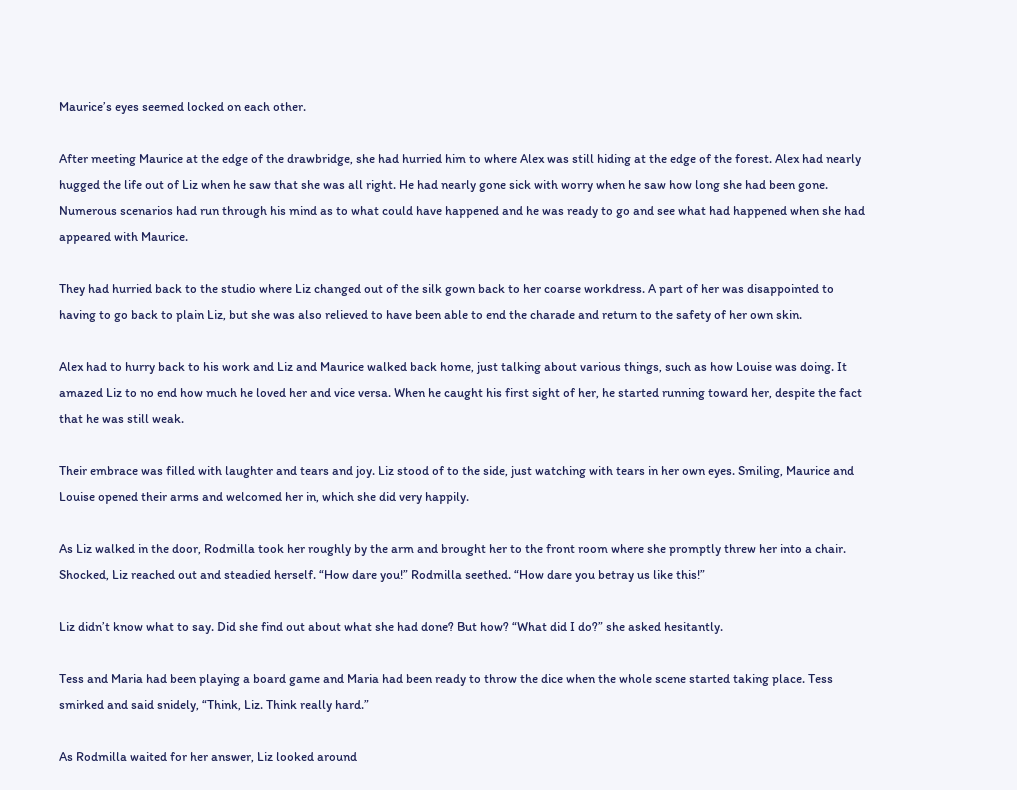Maurice’s eyes seemed locked on each other.

After meeting Maurice at the edge of the drawbridge, she had hurried him to where Alex was still hiding at the edge of the forest. Alex had nearly hugged the life out of Liz when he saw that she was all right. He had nearly gone sick with worry when he saw how long she had been gone. Numerous scenarios had run through his mind as to what could have happened and he was ready to go and see what had happened when she had appeared with Maurice.

They had hurried back to the studio where Liz changed out of the silk gown back to her coarse workdress. A part of her was disappointed to having to go back to plain Liz, but she was also relieved to have been able to end the charade and return to the safety of her own skin.

Alex had to hurry back to his work and Liz and Maurice walked back home, just talking about various things, such as how Louise was doing. It amazed Liz to no end how much he loved her and vice versa. When he caught his first sight of her, he started running toward her, despite the fact that he was still weak.

Their embrace was filled with laughter and tears and joy. Liz stood of to the side, just watching with tears in her own eyes. Smiling, Maurice and Louise opened their arms and welcomed her in, which she did very happily.

As Liz walked in the door, Rodmilla took her roughly by the arm and brought her to the front room where she promptly threw her into a chair. Shocked, Liz reached out and steadied herself. “How dare you!” Rodmilla seethed. “How dare you betray us like this!”

Liz didn’t know what to say. Did she find out about what she had done? But how? “What did I do?” she asked hesitantly.

Tess and Maria had been playing a board game and Maria had been ready to throw the dice when the whole scene started taking place. Tess smirked and said snidely, “Think, Liz. Think really hard.”

As Rodmilla waited for her answer, Liz looked around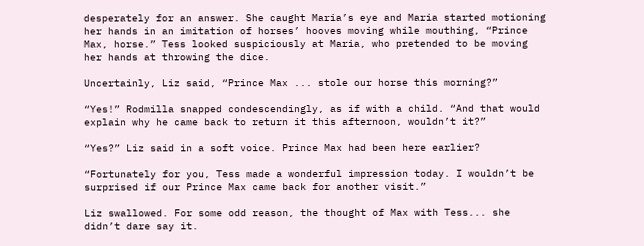desperately for an answer. She caught Maria’s eye and Maria started motioning her hands in an imitation of horses’ hooves moving while mouthing, “Prince Max, horse.” Tess looked suspiciously at Maria, who pretended to be moving her hands at throwing the dice.

Uncertainly, Liz said, “Prince Max ... stole our horse this morning?”

“Yes!” Rodmilla snapped condescendingly, as if with a child. “And that would explain why he came back to return it this afternoon, wouldn’t it?”

“Yes?” Liz said in a soft voice. Prince Max had been here earlier?

“Fortunately for you, Tess made a wonderful impression today. I wouldn’t be surprised if our Prince Max came back for another visit.”

Liz swallowed. For some odd reason, the thought of Max with Tess... she didn’t dare say it.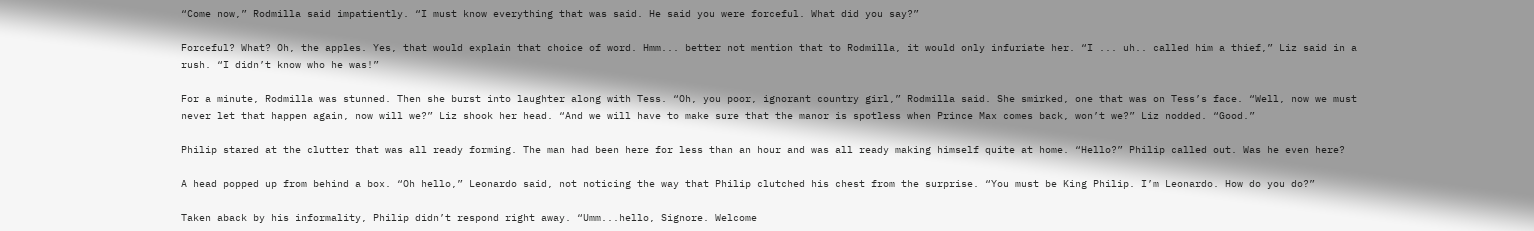“Come now,” Rodmilla said impatiently. “I must know everything that was said. He said you were forceful. What did you say?”

Forceful? What? Oh, the apples. Yes, that would explain that choice of word. Hmm... better not mention that to Rodmilla, it would only infuriate her. “I ... uh.. called him a thief,” Liz said in a rush. “I didn’t know who he was!”

For a minute, Rodmilla was stunned. Then she burst into laughter along with Tess. “Oh, you poor, ignorant country girl,” Rodmilla said. She smirked, one that was on Tess’s face. “Well, now we must never let that happen again, now will we?” Liz shook her head. “And we will have to make sure that the manor is spotless when Prince Max comes back, won’t we?” Liz nodded. “Good.”

Philip stared at the clutter that was all ready forming. The man had been here for less than an hour and was all ready making himself quite at home. “Hello?” Philip called out. Was he even here?

A head popped up from behind a box. “Oh hello,” Leonardo said, not noticing the way that Philip clutched his chest from the surprise. “You must be King Philip. I’m Leonardo. How do you do?”

Taken aback by his informality, Philip didn’t respond right away. “Umm...hello, Signore. Welcome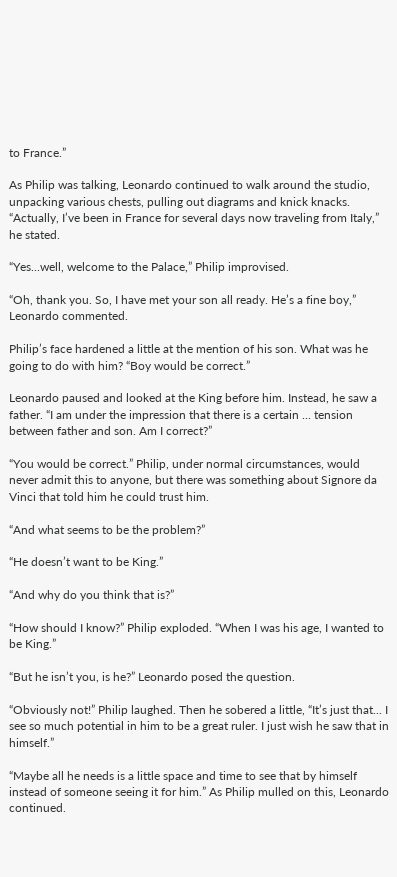to France.”

As Philip was talking, Leonardo continued to walk around the studio, unpacking various chests, pulling out diagrams and knick knacks. “Actually, I’ve been in France for several days now traveling from Italy,” he stated.

“Yes...well, welcome to the Palace,” Philip improvised.

“Oh, thank you. So, I have met your son all ready. He’s a fine boy,” Leonardo commented.

Philip’s face hardened a little at the mention of his son. What was he going to do with him? “Boy would be correct.”

Leonardo paused and looked at the King before him. Instead, he saw a father. “I am under the impression that there is a certain ... tension between father and son. Am I correct?”

“You would be correct.” Philip, under normal circumstances, would never admit this to anyone, but there was something about Signore da Vinci that told him he could trust him.

“And what seems to be the problem?”

“He doesn’t want to be King.”

“And why do you think that is?”

“How should I know?” Philip exploded. “When I was his age, I wanted to be King.”

“But he isn’t you, is he?” Leonardo posed the question.

“Obviously not!” Philip laughed. Then he sobered a little, “It’s just that... I see so much potential in him to be a great ruler. I just wish he saw that in himself.”

“Maybe all he needs is a little space and time to see that by himself instead of someone seeing it for him.” As Philip mulled on this, Leonardo continued.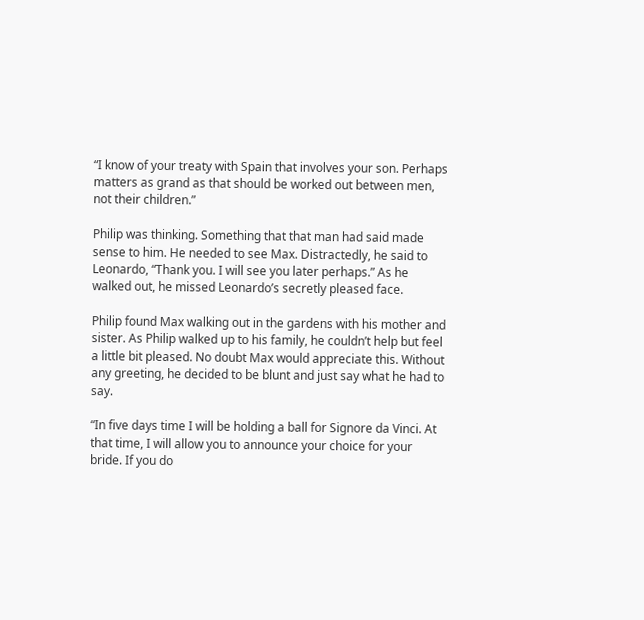“I know of your treaty with Spain that involves your son. Perhaps matters as grand as that should be worked out between men, not their children.”

Philip was thinking. Something that that man had said made sense to him. He needed to see Max. Distractedly, he said to Leonardo, “Thank you. I will see you later perhaps.” As he walked out, he missed Leonardo’s secretly pleased face.

Philip found Max walking out in the gardens with his mother and sister. As Philip walked up to his family, he couldn’t help but feel a little bit pleased. No doubt Max would appreciate this. Without any greeting, he decided to be blunt and just say what he had to say.

“In five days time I will be holding a ball for Signore da Vinci. At that time, I will allow you to announce your choice for your bride. If you do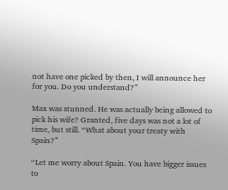not have one picked by then, I will announce her for you. Do you understand?”

Max was stunned. He was actually being allowed to pick his wife? Granted, five days was not a lot of time, but still. “What about your treaty with Spain?”

“Let me worry about Spain. You have bigger issues to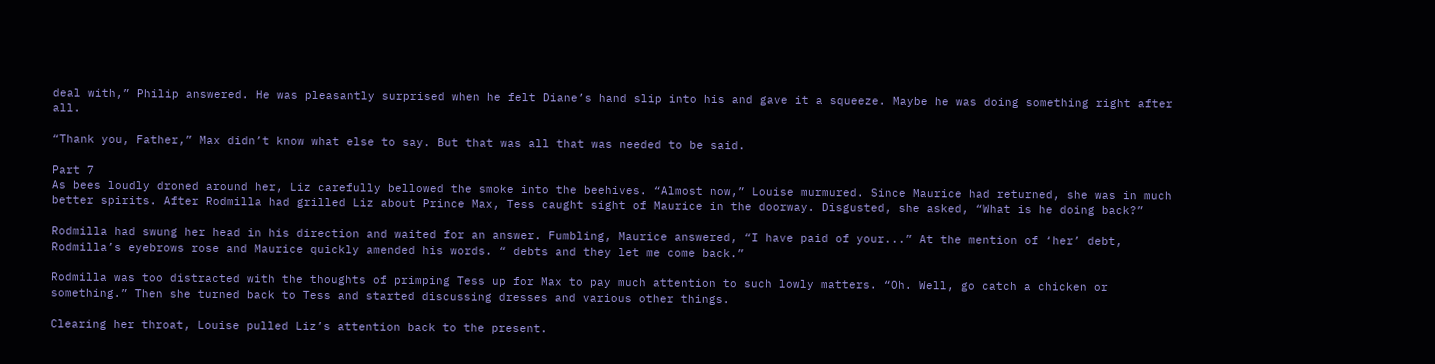deal with,” Philip answered. He was pleasantly surprised when he felt Diane’s hand slip into his and gave it a squeeze. Maybe he was doing something right after all.

“Thank you, Father,” Max didn’t know what else to say. But that was all that was needed to be said.

Part 7
As bees loudly droned around her, Liz carefully bellowed the smoke into the beehives. “Almost now,” Louise murmured. Since Maurice had returned, she was in much better spirits. After Rodmilla had grilled Liz about Prince Max, Tess caught sight of Maurice in the doorway. Disgusted, she asked, “What is he doing back?”

Rodmilla had swung her head in his direction and waited for an answer. Fumbling, Maurice answered, “I have paid of your...” At the mention of ‘her’ debt, Rodmilla’s eyebrows rose and Maurice quickly amended his words. “ debts and they let me come back.”

Rodmilla was too distracted with the thoughts of primping Tess up for Max to pay much attention to such lowly matters. “Oh. Well, go catch a chicken or something.” Then she turned back to Tess and started discussing dresses and various other things.

Clearing her throat, Louise pulled Liz’s attention back to the present.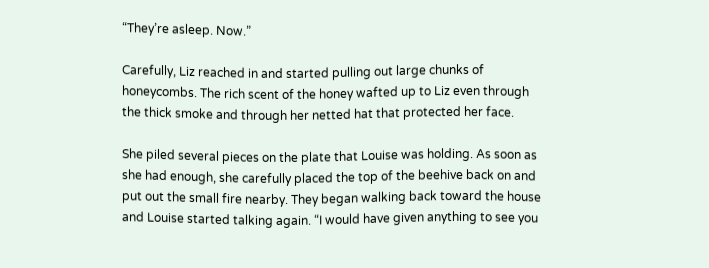“They’re asleep. Now.”

Carefully, Liz reached in and started pulling out large chunks of honeycombs. The rich scent of the honey wafted up to Liz even through the thick smoke and through her netted hat that protected her face.

She piled several pieces on the plate that Louise was holding. As soon as she had enough, she carefully placed the top of the beehive back on and put out the small fire nearby. They began walking back toward the house and Louise started talking again. “I would have given anything to see you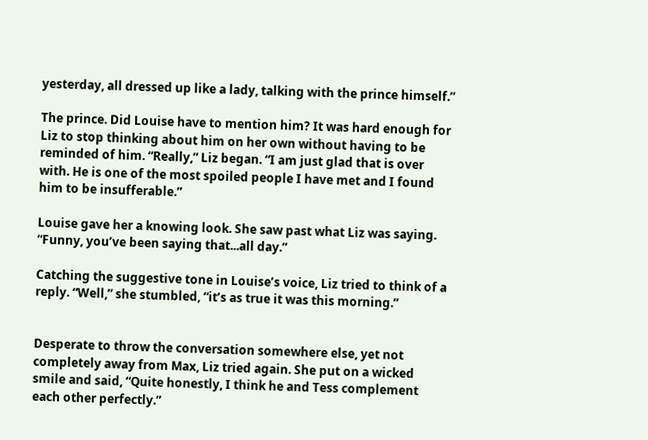yesterday, all dressed up like a lady, talking with the prince himself.”

The prince. Did Louise have to mention him? It was hard enough for Liz to stop thinking about him on her own without having to be reminded of him. “Really,” Liz began. “I am just glad that is over with. He is one of the most spoiled people I have met and I found him to be insufferable.”

Louise gave her a knowing look. She saw past what Liz was saying. “Funny, you’ve been saying that...all day.”

Catching the suggestive tone in Louise’s voice, Liz tried to think of a reply. “Well,” she stumbled, “it’s as true it was this morning.”


Desperate to throw the conversation somewhere else, yet not completely away from Max, Liz tried again. She put on a wicked smile and said, “Quite honestly, I think he and Tess complement each other perfectly.”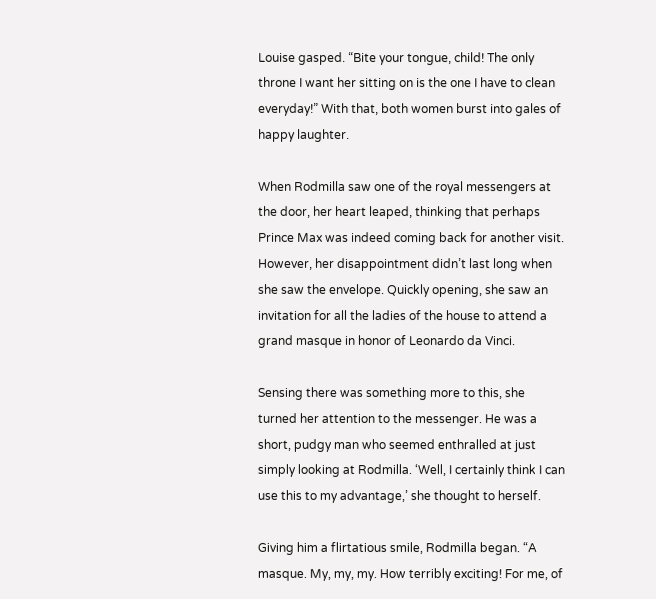Louise gasped. “Bite your tongue, child! The only throne I want her sitting on is the one I have to clean everyday!” With that, both women burst into gales of happy laughter.

When Rodmilla saw one of the royal messengers at the door, her heart leaped, thinking that perhaps Prince Max was indeed coming back for another visit. However, her disappointment didn’t last long when she saw the envelope. Quickly opening, she saw an invitation for all the ladies of the house to attend a grand masque in honor of Leonardo da Vinci.

Sensing there was something more to this, she turned her attention to the messenger. He was a short, pudgy man who seemed enthralled at just simply looking at Rodmilla. ‘Well, I certainly think I can use this to my advantage,’ she thought to herself.

Giving him a flirtatious smile, Rodmilla began. “A masque. My, my, my. How terribly exciting! For me, of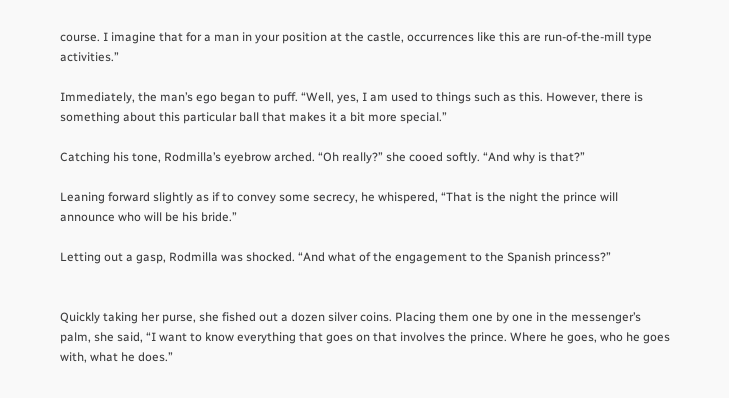course. I imagine that for a man in your position at the castle, occurrences like this are run-of-the-mill type activities.”

Immediately, the man’s ego began to puff. “Well, yes, I am used to things such as this. However, there is something about this particular ball that makes it a bit more special.”

Catching his tone, Rodmilla’s eyebrow arched. “Oh really?” she cooed softly. “And why is that?”

Leaning forward slightly as if to convey some secrecy, he whispered, “That is the night the prince will announce who will be his bride.”

Letting out a gasp, Rodmilla was shocked. “And what of the engagement to the Spanish princess?”


Quickly taking her purse, she fished out a dozen silver coins. Placing them one by one in the messenger’s palm, she said, “I want to know everything that goes on that involves the prince. Where he goes, who he goes with, what he does.”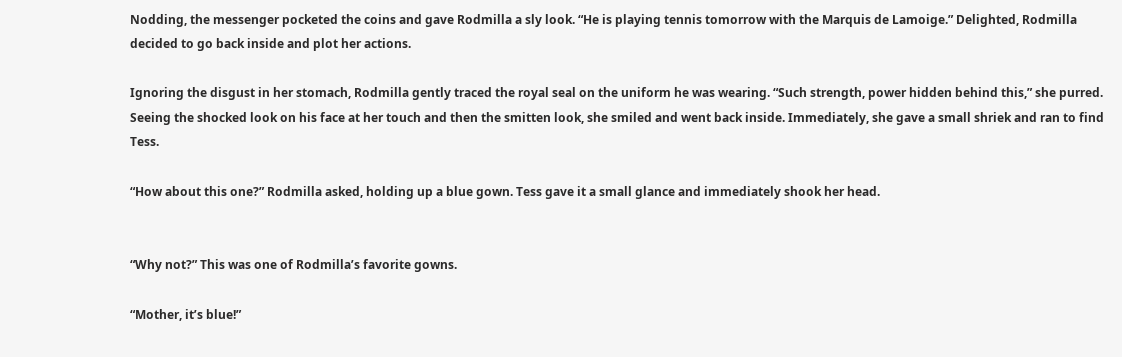Nodding, the messenger pocketed the coins and gave Rodmilla a sly look. “He is playing tennis tomorrow with the Marquis de Lamoige.” Delighted, Rodmilla decided to go back inside and plot her actions.

Ignoring the disgust in her stomach, Rodmilla gently traced the royal seal on the uniform he was wearing. “Such strength, power hidden behind this,” she purred. Seeing the shocked look on his face at her touch and then the smitten look, she smiled and went back inside. Immediately, she gave a small shriek and ran to find Tess.

“How about this one?” Rodmilla asked, holding up a blue gown. Tess gave it a small glance and immediately shook her head.


“Why not?” This was one of Rodmilla’s favorite gowns.

“Mother, it’s blue!”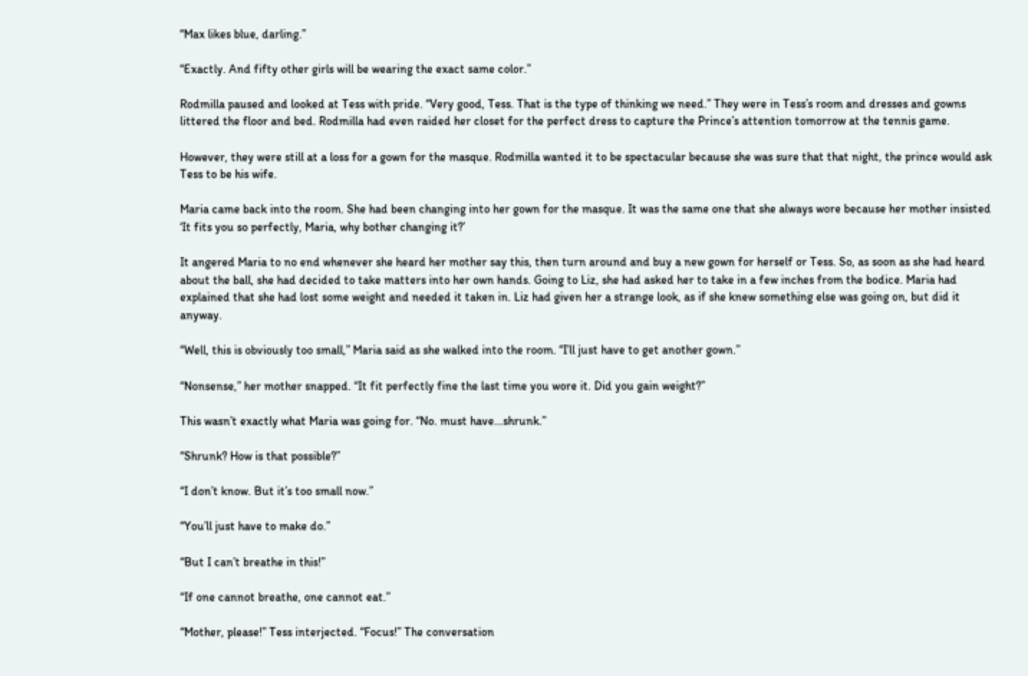“Max likes blue, darling.”

“Exactly. And fifty other girls will be wearing the exact same color.”

Rodmilla paused and looked at Tess with pride. “Very good, Tess. That is the type of thinking we need.” They were in Tess’s room and dresses and gowns littered the floor and bed. Rodmilla had even raided her closet for the perfect dress to capture the Prince’s attention tomorrow at the tennis game.

However, they were still at a loss for a gown for the masque. Rodmilla wanted it to be spectacular because she was sure that that night, the prince would ask Tess to be his wife.

Maria came back into the room. She had been changing into her gown for the masque. It was the same one that she always wore because her mother insisted ‘It fits you so perfectly, Maria, why bother changing it?’

It angered Maria to no end whenever she heard her mother say this, then turn around and buy a new gown for herself or Tess. So, as soon as she had heard about the ball, she had decided to take matters into her own hands. Going to Liz, she had asked her to take in a few inches from the bodice. Maria had explained that she had lost some weight and needed it taken in. Liz had given her a strange look, as if she knew something else was going on, but did it anyway.

“Well, this is obviously too small,” Maria said as she walked into the room. “I’ll just have to get another gown.”

“Nonsense,” her mother snapped. “It fit perfectly fine the last time you wore it. Did you gain weight?”

This wasn’t exactly what Maria was going for. “No. must have...shrunk.”

“Shrunk? How is that possible?”

“I don’t know. But it’s too small now.”

“You’ll just have to make do.”

“But I can’t breathe in this!”

“If one cannot breathe, one cannot eat.”

“Mother, please!” Tess interjected. “Focus!” The conversation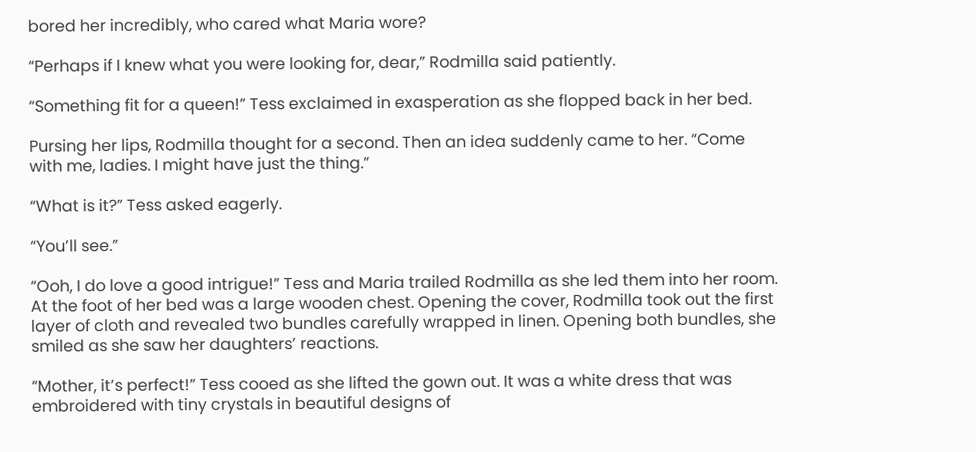bored her incredibly, who cared what Maria wore?

“Perhaps if I knew what you were looking for, dear,” Rodmilla said patiently.

“Something fit for a queen!” Tess exclaimed in exasperation as she flopped back in her bed.

Pursing her lips, Rodmilla thought for a second. Then an idea suddenly came to her. “Come with me, ladies. I might have just the thing.”

“What is it?” Tess asked eagerly.

“You’ll see.”

“Ooh, I do love a good intrigue!” Tess and Maria trailed Rodmilla as she led them into her room. At the foot of her bed was a large wooden chest. Opening the cover, Rodmilla took out the first layer of cloth and revealed two bundles carefully wrapped in linen. Opening both bundles, she smiled as she saw her daughters’ reactions.

“Mother, it’s perfect!” Tess cooed as she lifted the gown out. It was a white dress that was embroidered with tiny crystals in beautiful designs of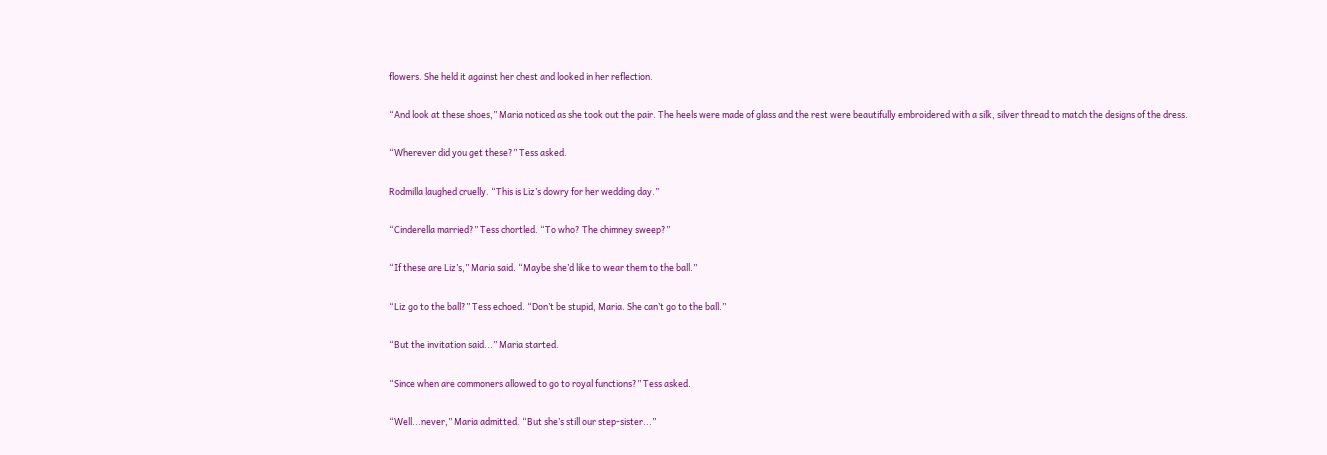flowers. She held it against her chest and looked in her reflection.

“And look at these shoes,” Maria noticed as she took out the pair. The heels were made of glass and the rest were beautifully embroidered with a silk, silver thread to match the designs of the dress.

“Wherever did you get these?” Tess asked.

Rodmilla laughed cruelly. “This is Liz’s dowry for her wedding day.”

“Cinderella married?” Tess chortled. “To who? The chimney sweep?”

“If these are Liz’s,” Maria said. “Maybe she’d like to wear them to the ball.”

“Liz go to the ball?” Tess echoed. “Don’t be stupid, Maria. She can’t go to the ball.”

“But the invitation said...” Maria started.

“Since when are commoners allowed to go to royal functions?” Tess asked.

“Well...never,” Maria admitted. “But she’s still our step-sister...”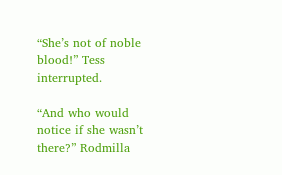“She’s not of noble blood!” Tess interrupted.

“And who would notice if she wasn’t there?” Rodmilla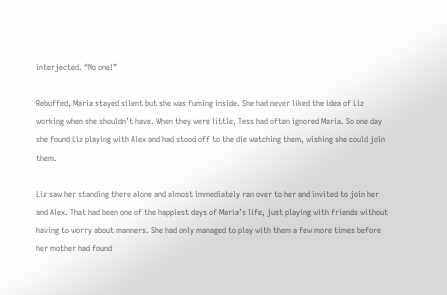interjected. “No one!”

Rebuffed, Maria stayed silent but she was fuming inside. She had never liked the idea of Liz working when she shouldn’t have. When they were little, Tess had often ignored Maria. So one day she found Liz playing with Alex and had stood off to the die watching them, wishing she could join them.

Liz saw her standing there alone and almost immediately ran over to her and invited to join her and Alex. That had been one of the happiest days of Maria’s life, just playing with friends without having to worry about manners. She had only managed to play with them a few more times before her mother had found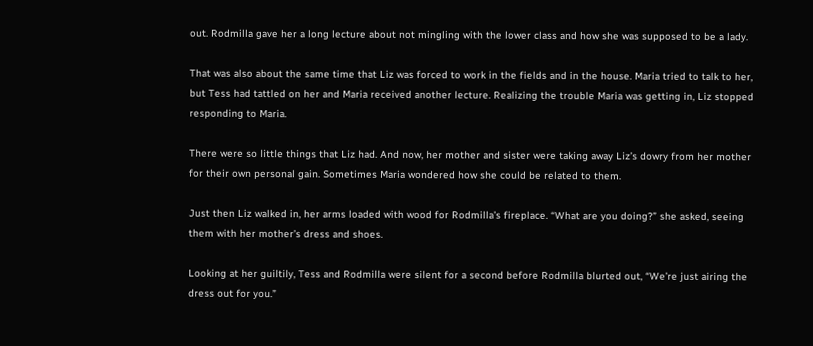out. Rodmilla gave her a long lecture about not mingling with the lower class and how she was supposed to be a lady.

That was also about the same time that Liz was forced to work in the fields and in the house. Maria tried to talk to her, but Tess had tattled on her and Maria received another lecture. Realizing the trouble Maria was getting in, Liz stopped responding to Maria.

There were so little things that Liz had. And now, her mother and sister were taking away Liz’s dowry from her mother for their own personal gain. Sometimes Maria wondered how she could be related to them.

Just then Liz walked in, her arms loaded with wood for Rodmilla’s fireplace. “What are you doing?” she asked, seeing them with her mother’s dress and shoes.

Looking at her guiltily, Tess and Rodmilla were silent for a second before Rodmilla blurted out, “We’re just airing the dress out for you.”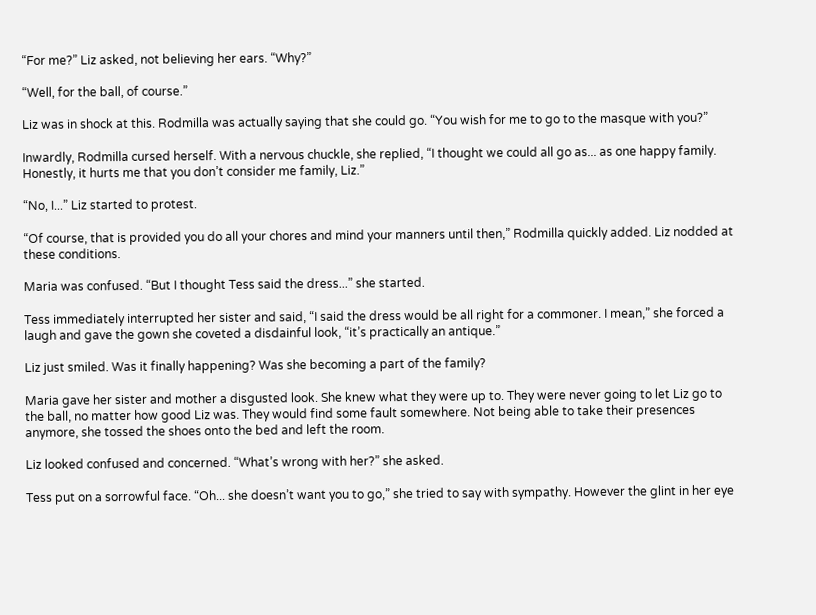“For me?” Liz asked, not believing her ears. “Why?”

“Well, for the ball, of course.”

Liz was in shock at this. Rodmilla was actually saying that she could go. “You wish for me to go to the masque with you?”

Inwardly, Rodmilla cursed herself. With a nervous chuckle, she replied, “I thought we could all go as... as one happy family. Honestly, it hurts me that you don’t consider me family, Liz.”

“No, I...” Liz started to protest.

“Of course, that is provided you do all your chores and mind your manners until then,” Rodmilla quickly added. Liz nodded at these conditions.

Maria was confused. “But I thought Tess said the dress...” she started.

Tess immediately interrupted her sister and said, “I said the dress would be all right for a commoner. I mean,” she forced a laugh and gave the gown she coveted a disdainful look, “it’s practically an antique.”

Liz just smiled. Was it finally happening? Was she becoming a part of the family?

Maria gave her sister and mother a disgusted look. She knew what they were up to. They were never going to let Liz go to the ball, no matter how good Liz was. They would find some fault somewhere. Not being able to take their presences anymore, she tossed the shoes onto the bed and left the room.

Liz looked confused and concerned. “What’s wrong with her?” she asked.

Tess put on a sorrowful face. “Oh... she doesn’t want you to go,” she tried to say with sympathy. However the glint in her eye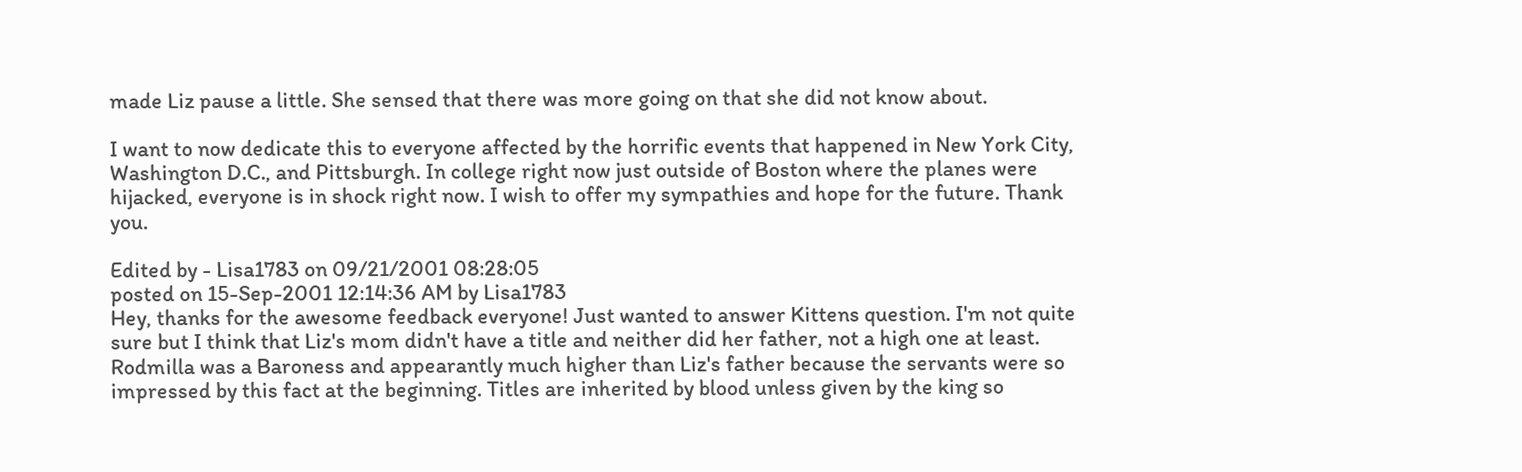made Liz pause a little. She sensed that there was more going on that she did not know about.

I want to now dedicate this to everyone affected by the horrific events that happened in New York City, Washington D.C., and Pittsburgh. In college right now just outside of Boston where the planes were hijacked, everyone is in shock right now. I wish to offer my sympathies and hope for the future. Thank you.

Edited by - Lisa1783 on 09/21/2001 08:28:05
posted on 15-Sep-2001 12:14:36 AM by Lisa1783
Hey, thanks for the awesome feedback everyone! Just wanted to answer Kittens question. I'm not quite sure but I think that Liz's mom didn't have a title and neither did her father, not a high one at least. Rodmilla was a Baroness and appearantly much higher than Liz's father because the servants were so impressed by this fact at the beginning. Titles are inherited by blood unless given by the king so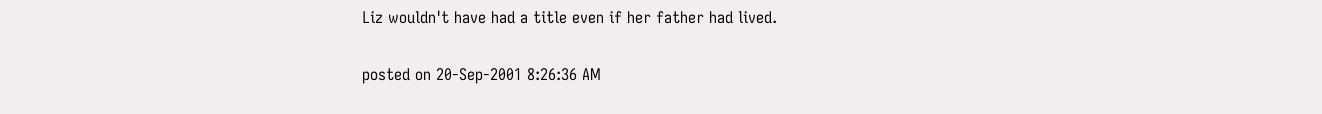Liz wouldn't have had a title even if her father had lived.

posted on 20-Sep-2001 8:26:36 AM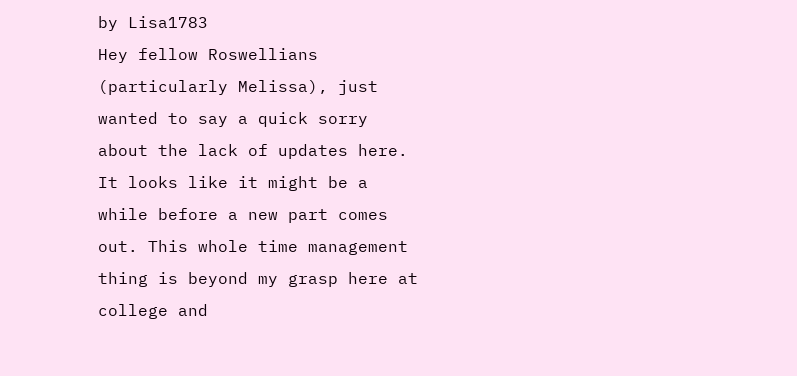by Lisa1783
Hey fellow Roswellians (particularly Melissa), just wanted to say a quick sorry about the lack of updates here. It looks like it might be a while before a new part comes out. This whole time management thing is beyond my grasp here at college and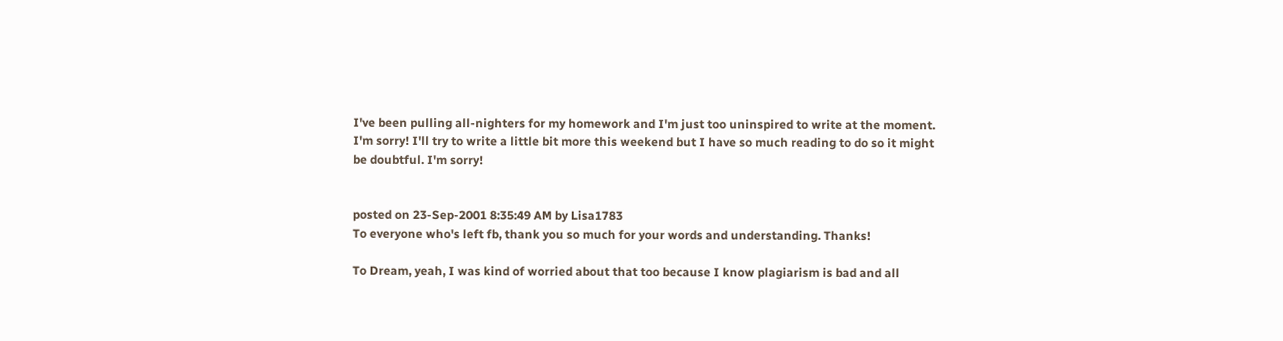I've been pulling all-nighters for my homework and I'm just too uninspired to write at the moment. I'm sorry! I'll try to write a little bit more this weekend but I have so much reading to do so it might be doubtful. I'm sorry!


posted on 23-Sep-2001 8:35:49 AM by Lisa1783
To everyone who's left fb, thank you so much for your words and understanding. Thanks!

To Dream, yeah, I was kind of worried about that too because I know plagiarism is bad and all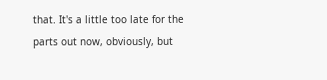that. It's a little too late for the parts out now, obviously, but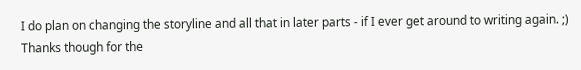I do plan on changing the storyline and all that in later parts - if I ever get around to writing again. ;) Thanks though for the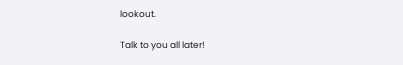lookout.

Talk to you all later!